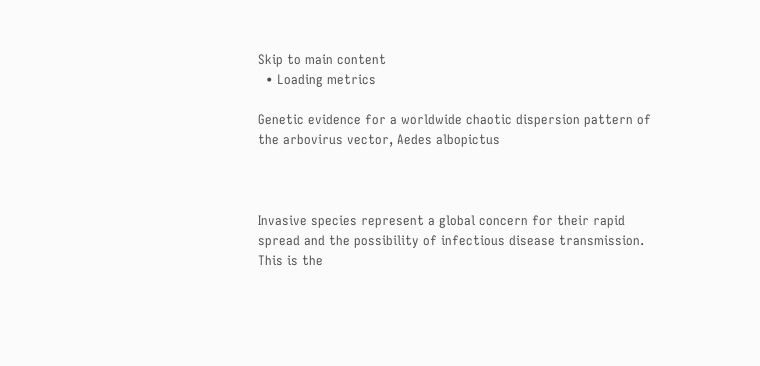Skip to main content
  • Loading metrics

Genetic evidence for a worldwide chaotic dispersion pattern of the arbovirus vector, Aedes albopictus



Invasive species represent a global concern for their rapid spread and the possibility of infectious disease transmission. This is the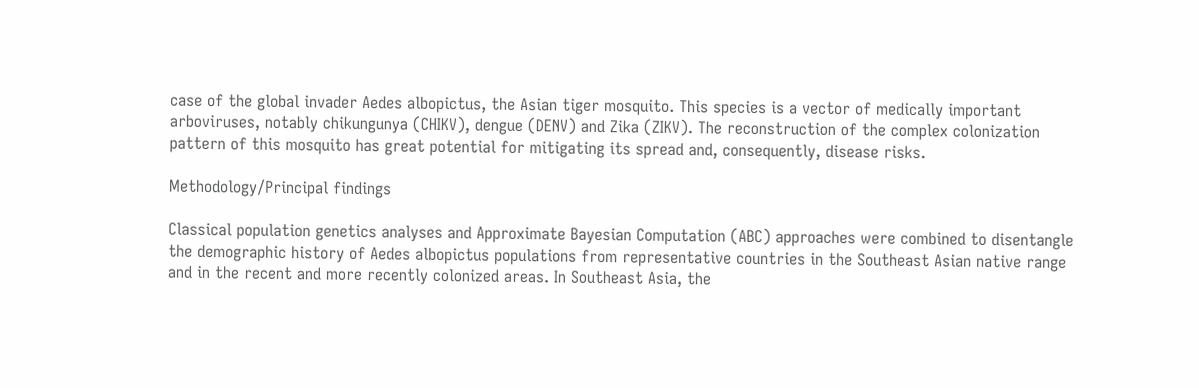case of the global invader Aedes albopictus, the Asian tiger mosquito. This species is a vector of medically important arboviruses, notably chikungunya (CHIKV), dengue (DENV) and Zika (ZIKV). The reconstruction of the complex colonization pattern of this mosquito has great potential for mitigating its spread and, consequently, disease risks.

Methodology/Principal findings

Classical population genetics analyses and Approximate Bayesian Computation (ABC) approaches were combined to disentangle the demographic history of Aedes albopictus populations from representative countries in the Southeast Asian native range and in the recent and more recently colonized areas. In Southeast Asia, the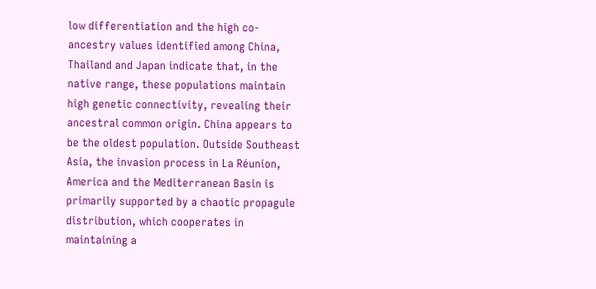low differentiation and the high co-ancestry values identified among China, Thailand and Japan indicate that, in the native range, these populations maintain high genetic connectivity, revealing their ancestral common origin. China appears to be the oldest population. Outside Southeast Asia, the invasion process in La Réunion, America and the Mediterranean Basin is primarily supported by a chaotic propagule distribution, which cooperates in maintaining a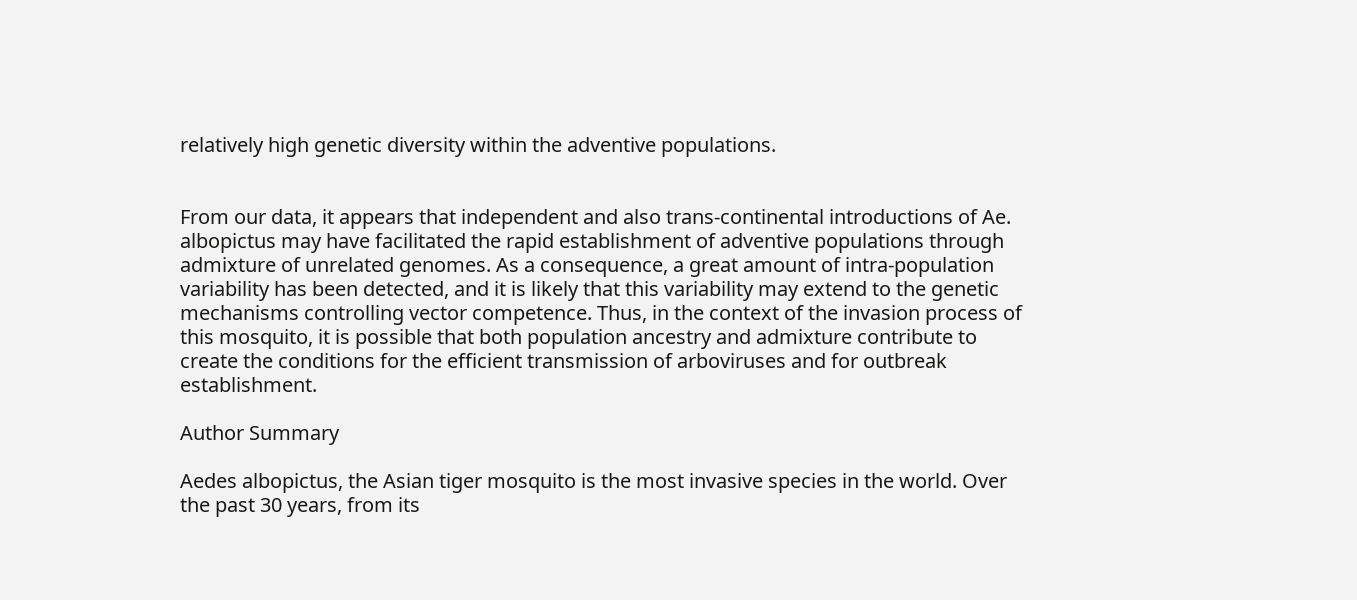relatively high genetic diversity within the adventive populations.


From our data, it appears that independent and also trans-continental introductions of Ae. albopictus may have facilitated the rapid establishment of adventive populations through admixture of unrelated genomes. As a consequence, a great amount of intra-population variability has been detected, and it is likely that this variability may extend to the genetic mechanisms controlling vector competence. Thus, in the context of the invasion process of this mosquito, it is possible that both population ancestry and admixture contribute to create the conditions for the efficient transmission of arboviruses and for outbreak establishment.

Author Summary

Aedes albopictus, the Asian tiger mosquito is the most invasive species in the world. Over the past 30 years, from its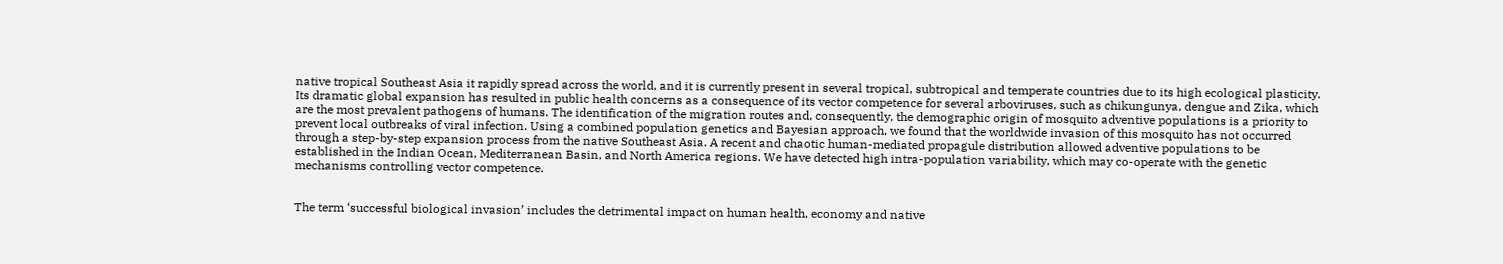native tropical Southeast Asia it rapidly spread across the world, and it is currently present in several tropical, subtropical and temperate countries due to its high ecological plasticity. Its dramatic global expansion has resulted in public health concerns as a consequence of its vector competence for several arboviruses, such as chikungunya, dengue and Zika, which are the most prevalent pathogens of humans. The identification of the migration routes and, consequently, the demographic origin of mosquito adventive populations is a priority to prevent local outbreaks of viral infection. Using a combined population genetics and Bayesian approach, we found that the worldwide invasion of this mosquito has not occurred through a step-by-step expansion process from the native Southeast Asia. A recent and chaotic human-mediated propagule distribution allowed adventive populations to be established in the Indian Ocean, Mediterranean Basin, and North America regions. We have detected high intra-population variability, which may co-operate with the genetic mechanisms controlling vector competence.


The term ‘successful biological invasion’ includes the detrimental impact on human health, economy and native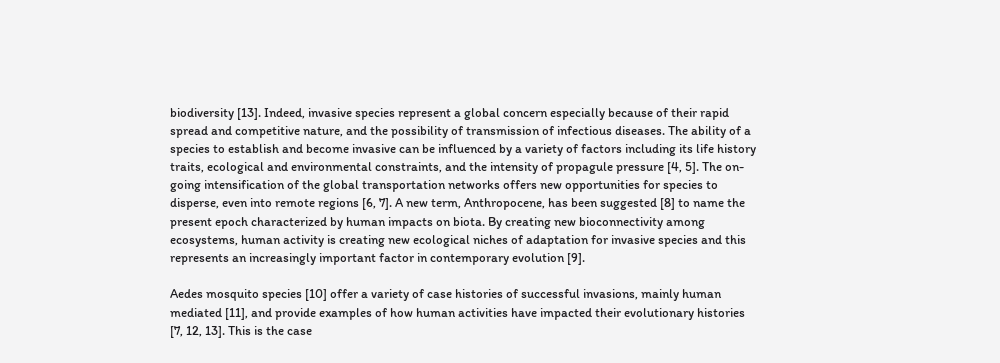biodiversity [13]. Indeed, invasive species represent a global concern especially because of their rapid spread and competitive nature, and the possibility of transmission of infectious diseases. The ability of a species to establish and become invasive can be influenced by a variety of factors including its life history traits, ecological and environmental constraints, and the intensity of propagule pressure [4, 5]. The on-going intensification of the global transportation networks offers new opportunities for species to disperse, even into remote regions [6, 7]. A new term, Anthropocene, has been suggested [8] to name the present epoch characterized by human impacts on biota. By creating new bioconnectivity among ecosystems, human activity is creating new ecological niches of adaptation for invasive species and this represents an increasingly important factor in contemporary evolution [9].

Aedes mosquito species [10] offer a variety of case histories of successful invasions, mainly human mediated [11], and provide examples of how human activities have impacted their evolutionary histories [7, 12, 13]. This is the case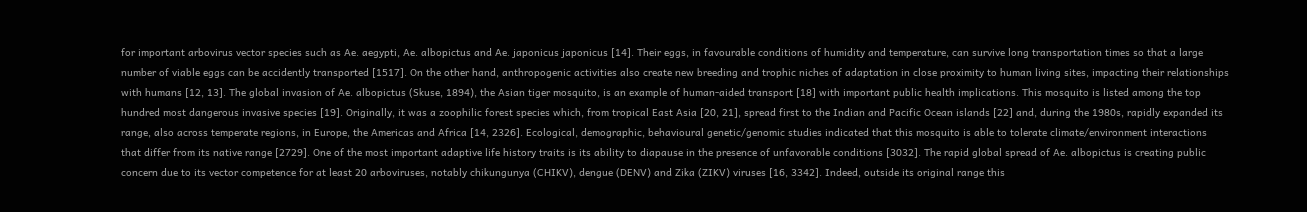for important arbovirus vector species such as Ae. aegypti, Ae. albopictus and Ae. japonicus japonicus [14]. Their eggs, in favourable conditions of humidity and temperature, can survive long transportation times so that a large number of viable eggs can be accidently transported [1517]. On the other hand, anthropogenic activities also create new breeding and trophic niches of adaptation in close proximity to human living sites, impacting their relationships with humans [12, 13]. The global invasion of Ae. albopictus (Skuse, 1894), the Asian tiger mosquito, is an example of human-aided transport [18] with important public health implications. This mosquito is listed among the top hundred most dangerous invasive species [19]. Originally, it was a zoophilic forest species which, from tropical East Asia [20, 21], spread first to the Indian and Pacific Ocean islands [22] and, during the 1980s, rapidly expanded its range, also across temperate regions, in Europe, the Americas and Africa [14, 2326]. Ecological, demographic, behavioural genetic/genomic studies indicated that this mosquito is able to tolerate climate/environment interactions that differ from its native range [2729]. One of the most important adaptive life history traits is its ability to diapause in the presence of unfavorable conditions [3032]. The rapid global spread of Ae. albopictus is creating public concern due to its vector competence for at least 20 arboviruses, notably chikungunya (CHIKV), dengue (DENV) and Zika (ZIKV) viruses [16, 3342]. Indeed, outside its original range this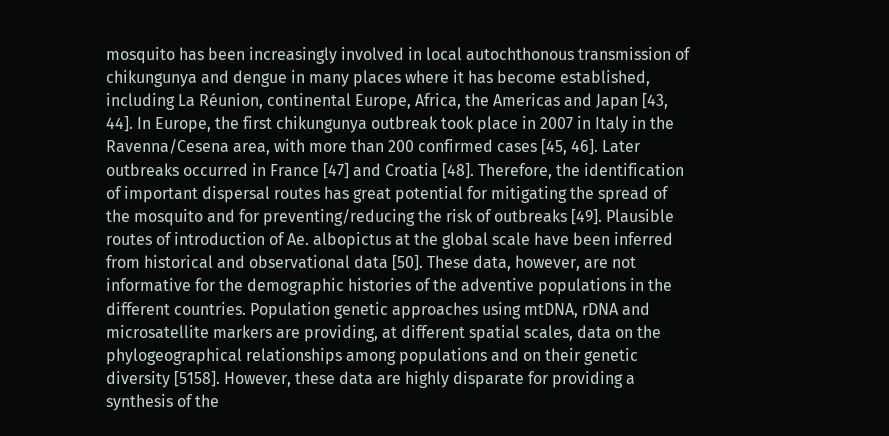mosquito has been increasingly involved in local autochthonous transmission of chikungunya and dengue in many places where it has become established, including La Réunion, continental Europe, Africa, the Americas and Japan [43, 44]. In Europe, the first chikungunya outbreak took place in 2007 in Italy in the Ravenna/Cesena area, with more than 200 confirmed cases [45, 46]. Later outbreaks occurred in France [47] and Croatia [48]. Therefore, the identification of important dispersal routes has great potential for mitigating the spread of the mosquito and for preventing/reducing the risk of outbreaks [49]. Plausible routes of introduction of Ae. albopictus at the global scale have been inferred from historical and observational data [50]. These data, however, are not informative for the demographic histories of the adventive populations in the different countries. Population genetic approaches using mtDNA, rDNA and microsatellite markers are providing, at different spatial scales, data on the phylogeographical relationships among populations and on their genetic diversity [5158]. However, these data are highly disparate for providing a synthesis of the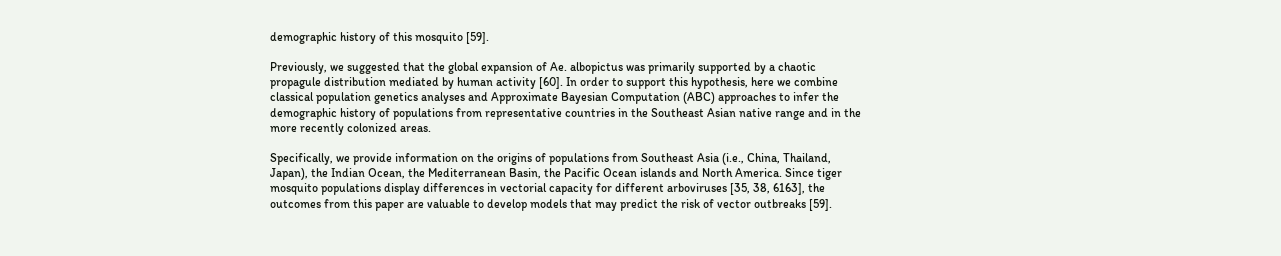demographic history of this mosquito [59].

Previously, we suggested that the global expansion of Ae. albopictus was primarily supported by a chaotic propagule distribution mediated by human activity [60]. In order to support this hypothesis, here we combine classical population genetics analyses and Approximate Bayesian Computation (ABC) approaches to infer the demographic history of populations from representative countries in the Southeast Asian native range and in the more recently colonized areas.

Specifically, we provide information on the origins of populations from Southeast Asia (i.e., China, Thailand, Japan), the Indian Ocean, the Mediterranean Basin, the Pacific Ocean islands and North America. Since tiger mosquito populations display differences in vectorial capacity for different arboviruses [35, 38, 6163], the outcomes from this paper are valuable to develop models that may predict the risk of vector outbreaks [59].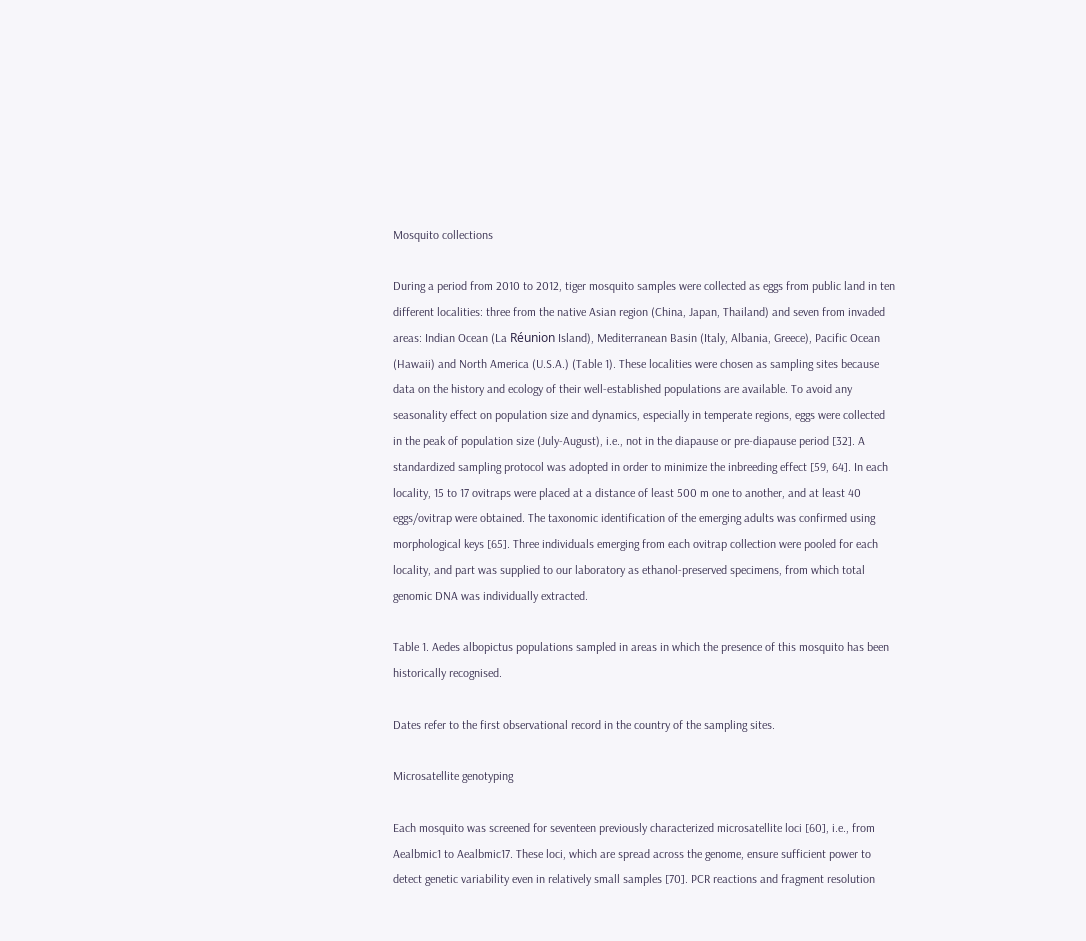Mosquito collections

During a period from 2010 to 2012, tiger mosquito samples were collected as eggs from public land in ten different localities: three from the native Asian region (China, Japan, Thailand) and seven from invaded areas: Indian Ocean (La Réunion Island), Mediterranean Basin (Italy, Albania, Greece), Pacific Ocean (Hawaii) and North America (U.S.A.) (Table 1). These localities were chosen as sampling sites because data on the history and ecology of their well-established populations are available. To avoid any seasonality effect on population size and dynamics, especially in temperate regions, eggs were collected in the peak of population size (July-August), i.e., not in the diapause or pre-diapause period [32]. A standardized sampling protocol was adopted in order to minimize the inbreeding effect [59, 64]. In each locality, 15 to 17 ovitraps were placed at a distance of least 500 m one to another, and at least 40 eggs/ovitrap were obtained. The taxonomic identification of the emerging adults was confirmed using morphological keys [65]. Three individuals emerging from each ovitrap collection were pooled for each locality, and part was supplied to our laboratory as ethanol-preserved specimens, from which total genomic DNA was individually extracted.

Table 1. Aedes albopictus populations sampled in areas in which the presence of this mosquito has been historically recognised.

Dates refer to the first observational record in the country of the sampling sites.

Microsatellite genotyping

Each mosquito was screened for seventeen previously characterized microsatellite loci [60], i.e., from Aealbmic1 to Aealbmic17. These loci, which are spread across the genome, ensure sufficient power to detect genetic variability even in relatively small samples [70]. PCR reactions and fragment resolution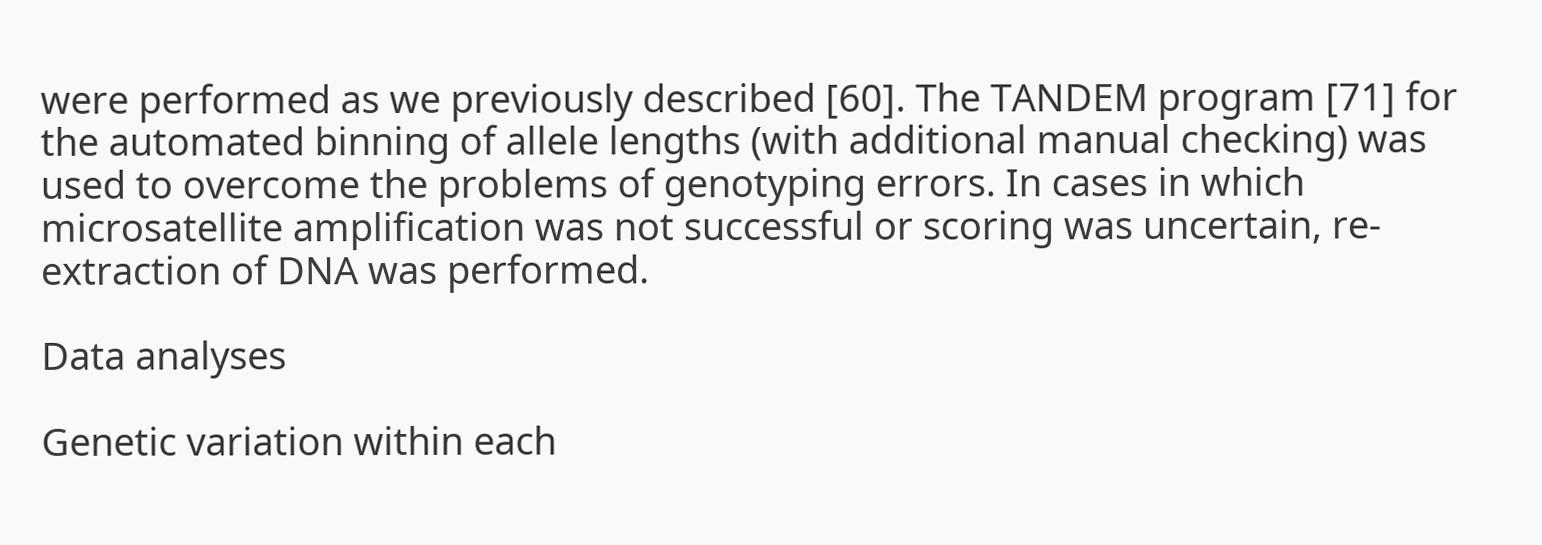were performed as we previously described [60]. The TANDEM program [71] for the automated binning of allele lengths (with additional manual checking) was used to overcome the problems of genotyping errors. In cases in which microsatellite amplification was not successful or scoring was uncertain, re-extraction of DNA was performed.

Data analyses

Genetic variation within each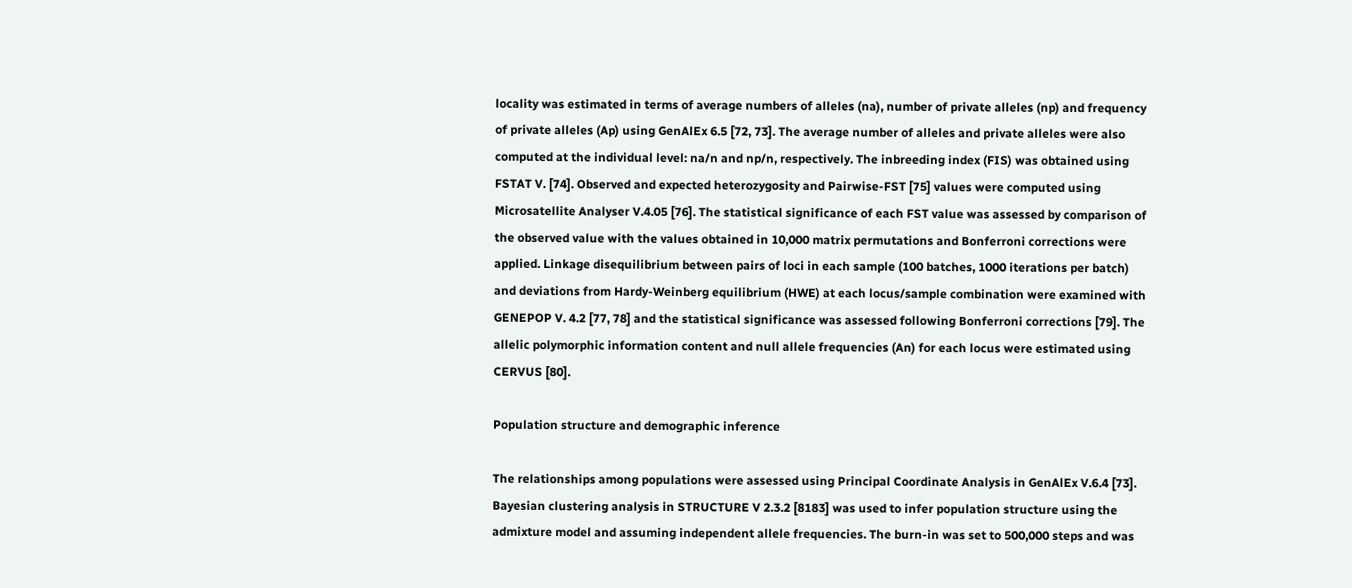locality was estimated in terms of average numbers of alleles (na), number of private alleles (np) and frequency of private alleles (Ap) using GenAlEx 6.5 [72, 73]. The average number of alleles and private alleles were also computed at the individual level: na/n and np/n, respectively. The inbreeding index (FIS) was obtained using FSTAT V. [74]. Observed and expected heterozygosity and Pairwise-FST [75] values were computed using Microsatellite Analyser V.4.05 [76]. The statistical significance of each FST value was assessed by comparison of the observed value with the values obtained in 10,000 matrix permutations and Bonferroni corrections were applied. Linkage disequilibrium between pairs of loci in each sample (100 batches, 1000 iterations per batch) and deviations from Hardy-Weinberg equilibrium (HWE) at each locus/sample combination were examined with GENEPOP V. 4.2 [77, 78] and the statistical significance was assessed following Bonferroni corrections [79]. The allelic polymorphic information content and null allele frequencies (An) for each locus were estimated using CERVUS [80].

Population structure and demographic inference

The relationships among populations were assessed using Principal Coordinate Analysis in GenAlEx V.6.4 [73]. Bayesian clustering analysis in STRUCTURE V 2.3.2 [8183] was used to infer population structure using the admixture model and assuming independent allele frequencies. The burn-in was set to 500,000 steps and was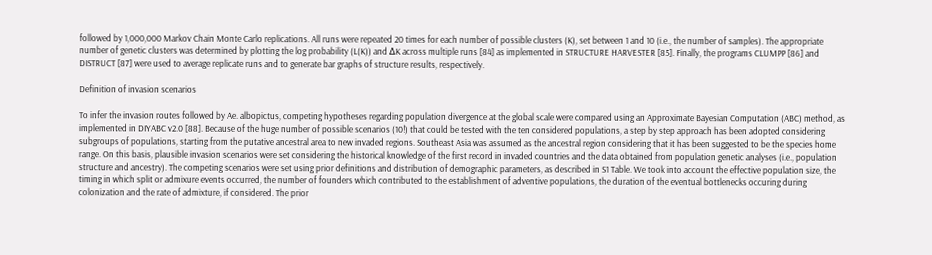followed by 1,000,000 Markov Chain Monte Carlo replications. All runs were repeated 20 times for each number of possible clusters (K), set between 1 and 10 (i.e., the number of samples). The appropriate number of genetic clusters was determined by plotting the log probability (L(K)) and ΔK across multiple runs [84] as implemented in STRUCTURE HARVESTER [85]. Finally, the programs CLUMPP [86] and DISTRUCT [87] were used to average replicate runs and to generate bar graphs of structure results, respectively.

Definition of invasion scenarios

To infer the invasion routes followed by Ae. albopictus, competing hypotheses regarding population divergence at the global scale were compared using an Approximate Bayesian Computation (ABC) method, as implemented in DIYABC v2.0 [88]. Because of the huge number of possible scenarios (10!) that could be tested with the ten considered populations, a step by step approach has been adopted considering subgroups of populations, starting from the putative ancestral area to new invaded regions. Southeast Asia was assumed as the ancestral region considering that it has been suggested to be the species home range. On this basis, plausible invasion scenarios were set considering the historical knowledge of the first record in invaded countries and the data obtained from population genetic analyses (i.e., population structure and ancestry). The competing scenarios were set using prior definitions and distribution of demographic parameters, as described in S1 Table. We took into account the effective population size, the timing in which split or admixure events occurred, the number of founders which contributed to the establishment of adventive populations, the duration of the eventual bottlenecks occuring during colonization and the rate of admixture, if considered. The prior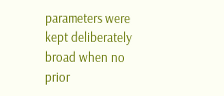parameters were kept deliberately broad when no prior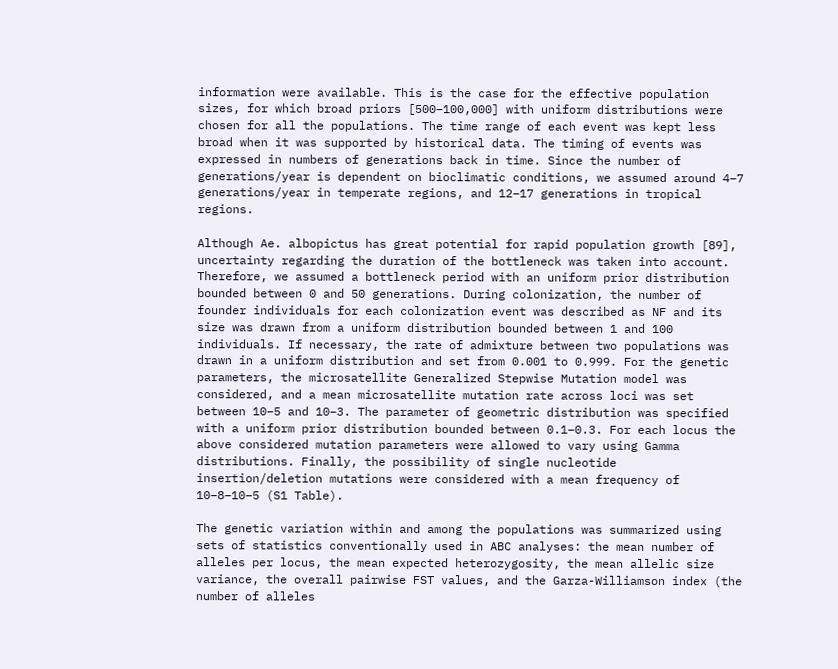information were available. This is the case for the effective population sizes, for which broad priors [500–100,000] with uniform distributions were chosen for all the populations. The time range of each event was kept less broad when it was supported by historical data. The timing of events was expressed in numbers of generations back in time. Since the number of generations/year is dependent on bioclimatic conditions, we assumed around 4–7 generations/year in temperate regions, and 12–17 generations in tropical regions.

Although Ae. albopictus has great potential for rapid population growth [89], uncertainty regarding the duration of the bottleneck was taken into account. Therefore, we assumed a bottleneck period with an uniform prior distribution bounded between 0 and 50 generations. During colonization, the number of founder individuals for each colonization event was described as NF and its size was drawn from a uniform distribution bounded between 1 and 100 individuals. If necessary, the rate of admixture between two populations was drawn in a uniform distribution and set from 0.001 to 0.999. For the genetic parameters, the microsatellite Generalized Stepwise Mutation model was considered, and a mean microsatellite mutation rate across loci was set between 10−5 and 10−3. The parameter of geometric distribution was specified with a uniform prior distribution bounded between 0.1–0.3. For each locus the above considered mutation parameters were allowed to vary using Gamma distributions. Finally, the possibility of single nucleotide insertion/deletion mutations were considered with a mean frequency of 10−8–10−5 (S1 Table).

The genetic variation within and among the populations was summarized using sets of statistics conventionally used in ABC analyses: the mean number of alleles per locus, the mean expected heterozygosity, the mean allelic size variance, the overall pairwise FST values, and the Garza-Williamson index (the number of alleles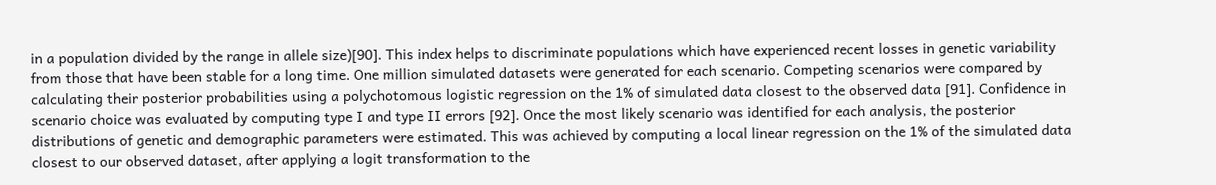in a population divided by the range in allele size)[90]. This index helps to discriminate populations which have experienced recent losses in genetic variability from those that have been stable for a long time. One million simulated datasets were generated for each scenario. Competing scenarios were compared by calculating their posterior probabilities using a polychotomous logistic regression on the 1% of simulated data closest to the observed data [91]. Confidence in scenario choice was evaluated by computing type I and type II errors [92]. Once the most likely scenario was identified for each analysis, the posterior distributions of genetic and demographic parameters were estimated. This was achieved by computing a local linear regression on the 1% of the simulated data closest to our observed dataset, after applying a logit transformation to the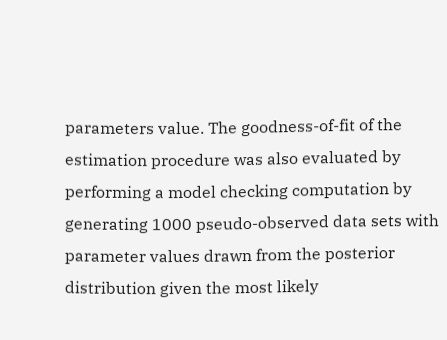parameters value. The goodness-of-fit of the estimation procedure was also evaluated by performing a model checking computation by generating 1000 pseudo-observed data sets with parameter values drawn from the posterior distribution given the most likely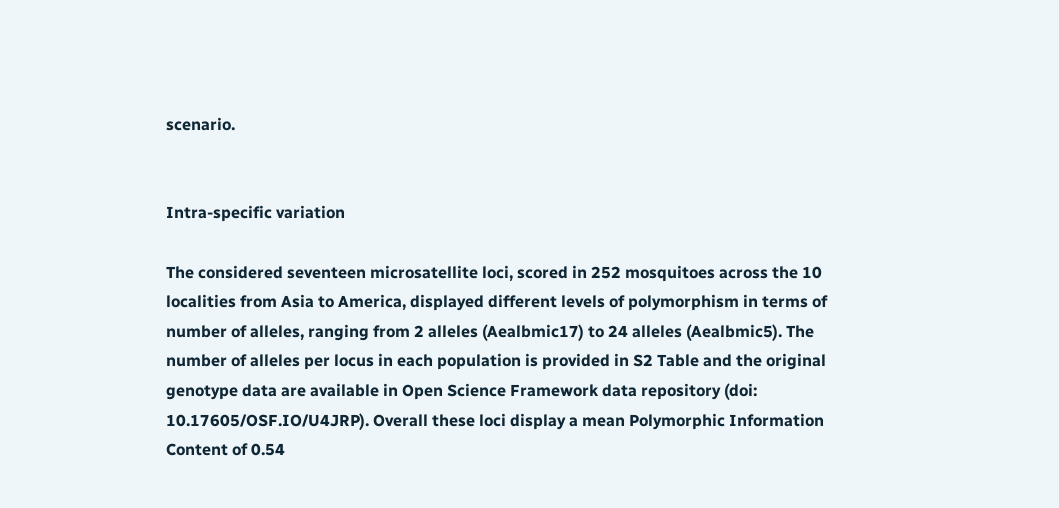scenario.


Intra-specific variation

The considered seventeen microsatellite loci, scored in 252 mosquitoes across the 10 localities from Asia to America, displayed different levels of polymorphism in terms of number of alleles, ranging from 2 alleles (Aealbmic17) to 24 alleles (Aealbmic5). The number of alleles per locus in each population is provided in S2 Table and the original genotype data are available in Open Science Framework data repository (doi: 10.17605/OSF.IO/U4JRP). Overall these loci display a mean Polymorphic Information Content of 0.54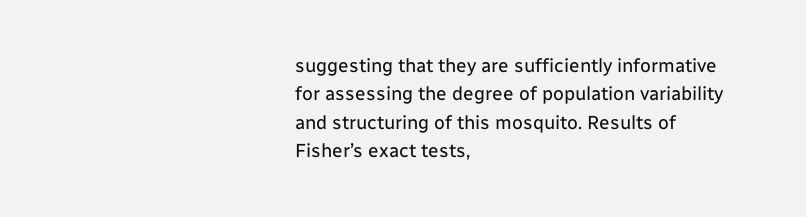suggesting that they are sufficiently informative for assessing the degree of population variability and structuring of this mosquito. Results of Fisher’s exact tests,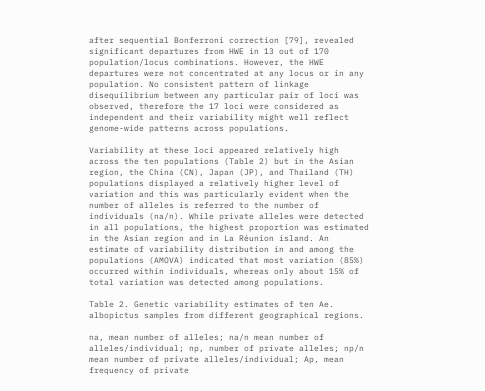after sequential Bonferroni correction [79], revealed significant departures from HWE in 13 out of 170 population/locus combinations. However, the HWE departures were not concentrated at any locus or in any population. No consistent pattern of linkage disequilibrium between any particular pair of loci was observed, therefore the 17 loci were considered as independent and their variability might well reflect genome-wide patterns across populations.

Variability at these loci appeared relatively high across the ten populations (Table 2) but in the Asian region, the China (CN), Japan (JP), and Thailand (TH) populations displayed a relatively higher level of variation and this was particularly evident when the number of alleles is referred to the number of individuals (na/n). While private alleles were detected in all populations, the highest proportion was estimated in the Asian region and in La Réunion island. An estimate of variability distribution in and among the populations (AMOVA) indicated that most variation (85%) occurred within individuals, whereas only about 15% of total variation was detected among populations.

Table 2. Genetic variability estimates of ten Ae. albopictus samples from different geographical regions.

na, mean number of alleles; na/n mean number of alleles/individual; np, number of private alleles; np/n mean number of private alleles/individual; Ap, mean frequency of private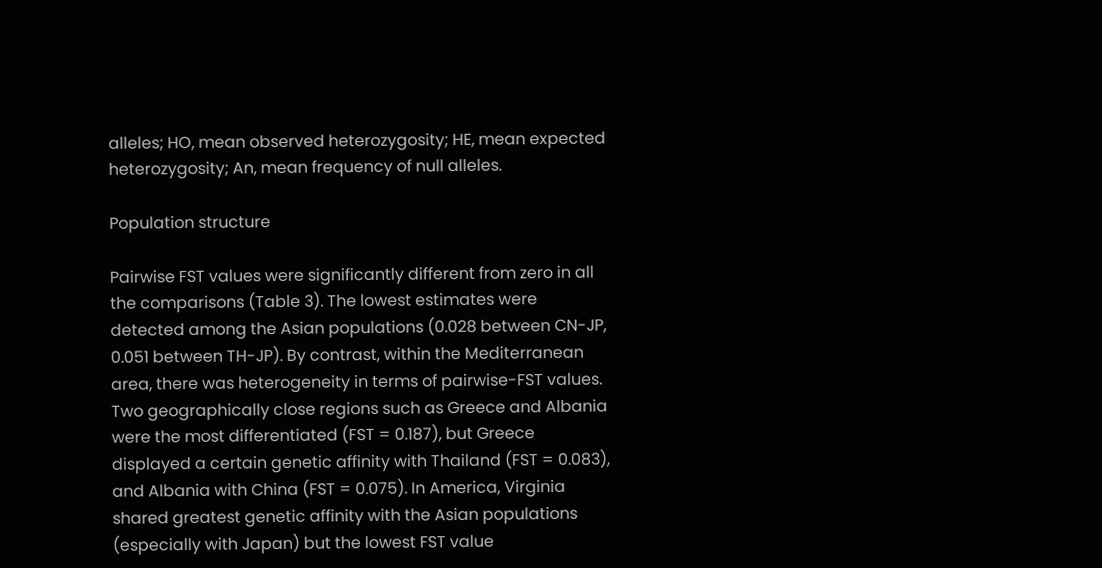alleles; HO, mean observed heterozygosity; HE, mean expected heterozygosity; An, mean frequency of null alleles.

Population structure

Pairwise FST values were significantly different from zero in all the comparisons (Table 3). The lowest estimates were detected among the Asian populations (0.028 between CN-JP, 0.051 between TH-JP). By contrast, within the Mediterranean area, there was heterogeneity in terms of pairwise-FST values. Two geographically close regions such as Greece and Albania were the most differentiated (FST = 0.187), but Greece displayed a certain genetic affinity with Thailand (FST = 0.083), and Albania with China (FST = 0.075). In America, Virginia shared greatest genetic affinity with the Asian populations (especially with Japan) but the lowest FST value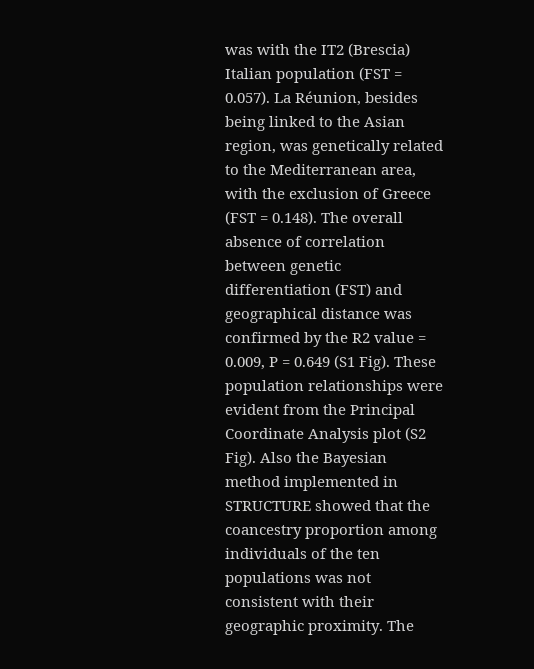was with the IT2 (Brescia) Italian population (FST = 0.057). La Réunion, besides being linked to the Asian region, was genetically related to the Mediterranean area, with the exclusion of Greece (FST = 0.148). The overall absence of correlation between genetic differentiation (FST) and geographical distance was confirmed by the R2 value = 0.009, P = 0.649 (S1 Fig). These population relationships were evident from the Principal Coordinate Analysis plot (S2 Fig). Also the Bayesian method implemented in STRUCTURE showed that the coancestry proportion among individuals of the ten populations was not consistent with their geographic proximity. The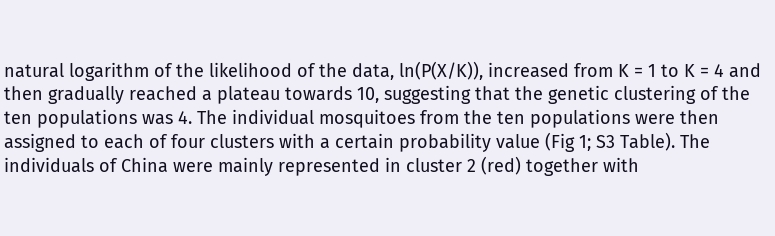natural logarithm of the likelihood of the data, ln(P(X/K)), increased from K = 1 to K = 4 and then gradually reached a plateau towards 10, suggesting that the genetic clustering of the ten populations was 4. The individual mosquitoes from the ten populations were then assigned to each of four clusters with a certain probability value (Fig 1; S3 Table). The individuals of China were mainly represented in cluster 2 (red) together with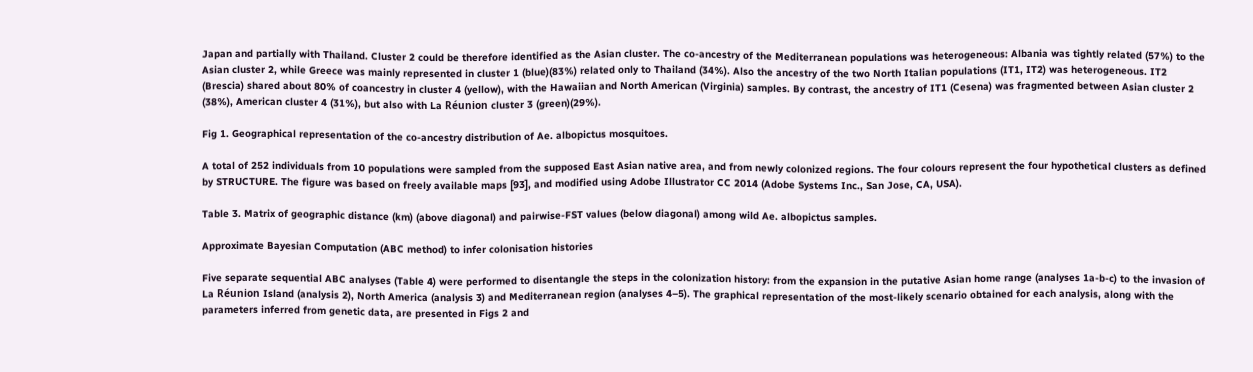Japan and partially with Thailand. Cluster 2 could be therefore identified as the Asian cluster. The co-ancestry of the Mediterranean populations was heterogeneous: Albania was tightly related (57%) to the Asian cluster 2, while Greece was mainly represented in cluster 1 (blue)(83%) related only to Thailand (34%). Also the ancestry of the two North Italian populations (IT1, IT2) was heterogeneous. IT2 (Brescia) shared about 80% of coancestry in cluster 4 (yellow), with the Hawaiian and North American (Virginia) samples. By contrast, the ancestry of IT1 (Cesena) was fragmented between Asian cluster 2 (38%), American cluster 4 (31%), but also with La Réunion cluster 3 (green)(29%).

Fig 1. Geographical representation of the co-ancestry distribution of Ae. albopictus mosquitoes.

A total of 252 individuals from 10 populations were sampled from the supposed East Asian native area, and from newly colonized regions. The four colours represent the four hypothetical clusters as defined by STRUCTURE. The figure was based on freely available maps [93], and modified using Adobe Illustrator CC 2014 (Adobe Systems Inc., San Jose, CA, USA).

Table 3. Matrix of geographic distance (km) (above diagonal) and pairwise-FST values (below diagonal) among wild Ae. albopictus samples.

Approximate Bayesian Computation (ABC method) to infer colonisation histories

Five separate sequential ABC analyses (Table 4) were performed to disentangle the steps in the colonization history: from the expansion in the putative Asian home range (analyses 1a-b-c) to the invasion of La Réunion Island (analysis 2), North America (analysis 3) and Mediterranean region (analyses 4–5). The graphical representation of the most-likely scenario obtained for each analysis, along with the parameters inferred from genetic data, are presented in Figs 2 and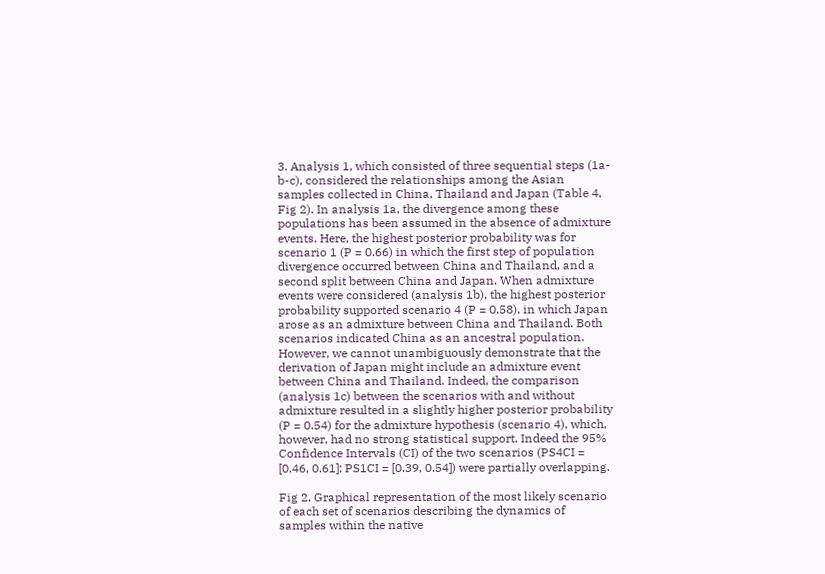3. Analysis 1, which consisted of three sequential steps (1a-b-c), considered the relationships among the Asian samples collected in China, Thailand and Japan (Table 4, Fig 2). In analysis 1a, the divergence among these populations has been assumed in the absence of admixture events. Here, the highest posterior probability was for scenario 1 (P = 0.66) in which the first step of population divergence occurred between China and Thailand, and a second split between China and Japan. When admixture events were considered (analysis 1b), the highest posterior probability supported scenario 4 (P = 0.58), in which Japan arose as an admixture between China and Thailand. Both scenarios indicated China as an ancestral population. However, we cannot unambiguously demonstrate that the derivation of Japan might include an admixture event between China and Thailand. Indeed, the comparison (analysis 1c) between the scenarios with and without admixture resulted in a slightly higher posterior probability (P = 0.54) for the admixture hypothesis (scenario 4), which, however, had no strong statistical support. Indeed the 95% Confidence Intervals (CI) of the two scenarios (PS4CI = [0.46, 0.61]; PS1CI = [0.39, 0.54]) were partially overlapping.

Fig 2. Graphical representation of the most likely scenario of each set of scenarios describing the dynamics of samples within the native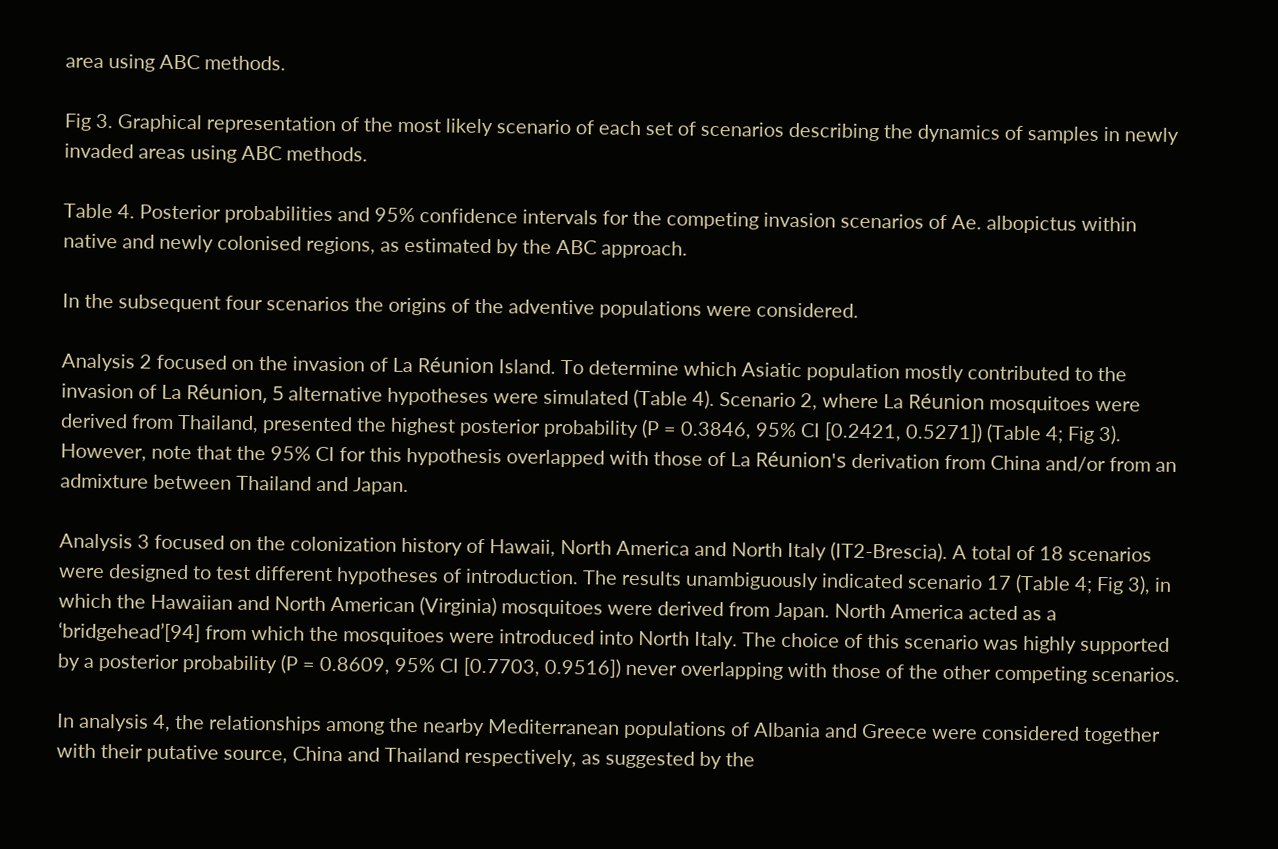area using ABC methods.

Fig 3. Graphical representation of the most likely scenario of each set of scenarios describing the dynamics of samples in newly invaded areas using ABC methods.

Table 4. Posterior probabilities and 95% confidence intervals for the competing invasion scenarios of Ae. albopictus within native and newly colonised regions, as estimated by the ABC approach.

In the subsequent four scenarios the origins of the adventive populations were considered.

Analysis 2 focused on the invasion of La Réunion Island. To determine which Asiatic population mostly contributed to the invasion of La Réunion, 5 alternative hypotheses were simulated (Table 4). Scenario 2, where La Réunion mosquitoes were derived from Thailand, presented the highest posterior probability (P = 0.3846, 95% CI [0.2421, 0.5271]) (Table 4; Fig 3). However, note that the 95% CI for this hypothesis overlapped with those of La Réunion's derivation from China and/or from an admixture between Thailand and Japan.

Analysis 3 focused on the colonization history of Hawaii, North America and North Italy (IT2-Brescia). A total of 18 scenarios were designed to test different hypotheses of introduction. The results unambiguously indicated scenario 17 (Table 4; Fig 3), in which the Hawaiian and North American (Virginia) mosquitoes were derived from Japan. North America acted as a ‘bridgehead’[94] from which the mosquitoes were introduced into North Italy. The choice of this scenario was highly supported by a posterior probability (P = 0.8609, 95% CI [0.7703, 0.9516]) never overlapping with those of the other competing scenarios.

In analysis 4, the relationships among the nearby Mediterranean populations of Albania and Greece were considered together with their putative source, China and Thailand respectively, as suggested by the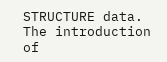STRUCTURE data. The introduction of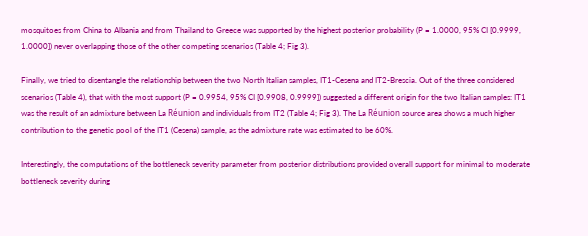mosquitoes from China to Albania and from Thailand to Greece was supported by the highest posterior probability (P = 1.0000, 95% CI [0.9999, 1.0000]) never overlapping those of the other competing scenarios (Table 4; Fig 3).

Finally, we tried to disentangle the relationship between the two North Italian samples, IT1-Cesena and IT2-Brescia. Out of the three considered scenarios (Table 4), that with the most support (P = 0.9954, 95% CI [0.9908, 0.9999]) suggested a different origin for the two Italian samples: IT1 was the result of an admixture between La Réunion and individuals from IT2 (Table 4; Fig 3). The La Réunion source area shows a much higher contribution to the genetic pool of the IT1 (Cesena) sample, as the admixture rate was estimated to be 60%.

Interestingly, the computations of the bottleneck severity parameter from posterior distributions provided overall support for minimal to moderate bottleneck severity during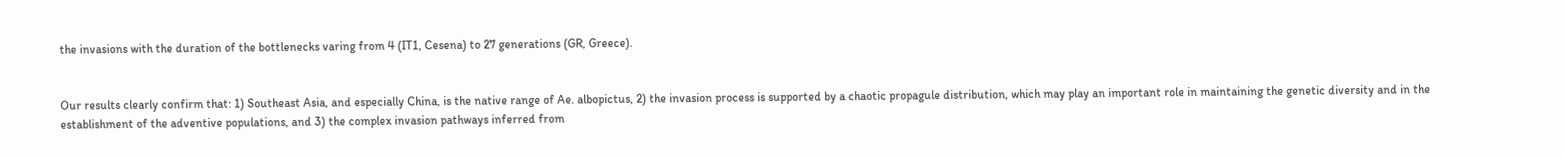the invasions with the duration of the bottlenecks varing from 4 (IT1, Cesena) to 27 generations (GR, Greece).


Our results clearly confirm that: 1) Southeast Asia, and especially China, is the native range of Ae. albopictus, 2) the invasion process is supported by a chaotic propagule distribution, which may play an important role in maintaining the genetic diversity and in the establishment of the adventive populations, and 3) the complex invasion pathways inferred from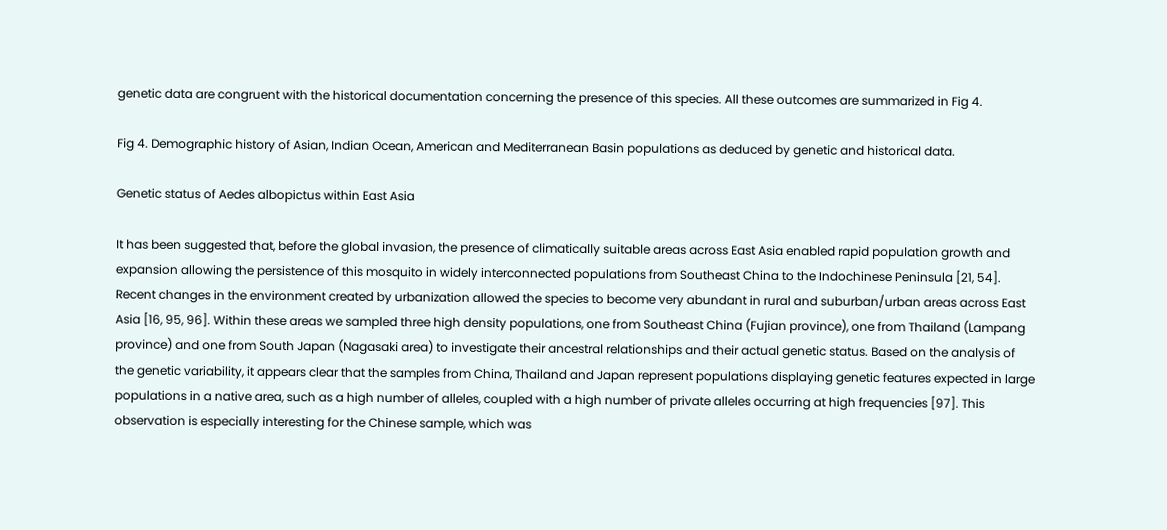genetic data are congruent with the historical documentation concerning the presence of this species. All these outcomes are summarized in Fig 4.

Fig 4. Demographic history of Asian, Indian Ocean, American and Mediterranean Basin populations as deduced by genetic and historical data.

Genetic status of Aedes albopictus within East Asia

It has been suggested that, before the global invasion, the presence of climatically suitable areas across East Asia enabled rapid population growth and expansion allowing the persistence of this mosquito in widely interconnected populations from Southeast China to the Indochinese Peninsula [21, 54]. Recent changes in the environment created by urbanization allowed the species to become very abundant in rural and suburban/urban areas across East Asia [16, 95, 96]. Within these areas we sampled three high density populations, one from Southeast China (Fujian province), one from Thailand (Lampang province) and one from South Japan (Nagasaki area) to investigate their ancestral relationships and their actual genetic status. Based on the analysis of the genetic variability, it appears clear that the samples from China, Thailand and Japan represent populations displaying genetic features expected in large populations in a native area, such as a high number of alleles, coupled with a high number of private alleles occurring at high frequencies [97]. This observation is especially interesting for the Chinese sample, which was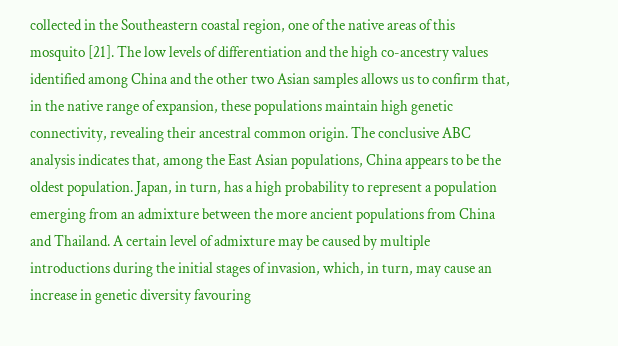collected in the Southeastern coastal region, one of the native areas of this mosquito [21]. The low levels of differentiation and the high co-ancestry values identified among China and the other two Asian samples allows us to confirm that, in the native range of expansion, these populations maintain high genetic connectivity, revealing their ancestral common origin. The conclusive ABC analysis indicates that, among the East Asian populations, China appears to be the oldest population. Japan, in turn, has a high probability to represent a population emerging from an admixture between the more ancient populations from China and Thailand. A certain level of admixture may be caused by multiple introductions during the initial stages of invasion, which, in turn, may cause an increase in genetic diversity favouring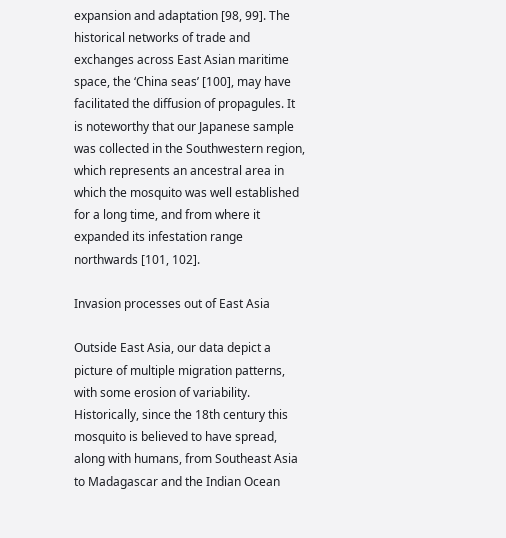expansion and adaptation [98, 99]. The historical networks of trade and exchanges across East Asian maritime space, the ‘China seas’ [100], may have facilitated the diffusion of propagules. It is noteworthy that our Japanese sample was collected in the Southwestern region, which represents an ancestral area in which the mosquito was well established for a long time, and from where it expanded its infestation range northwards [101, 102].

Invasion processes out of East Asia

Outside East Asia, our data depict a picture of multiple migration patterns, with some erosion of variability. Historically, since the 18th century this mosquito is believed to have spread, along with humans, from Southeast Asia to Madagascar and the Indian Ocean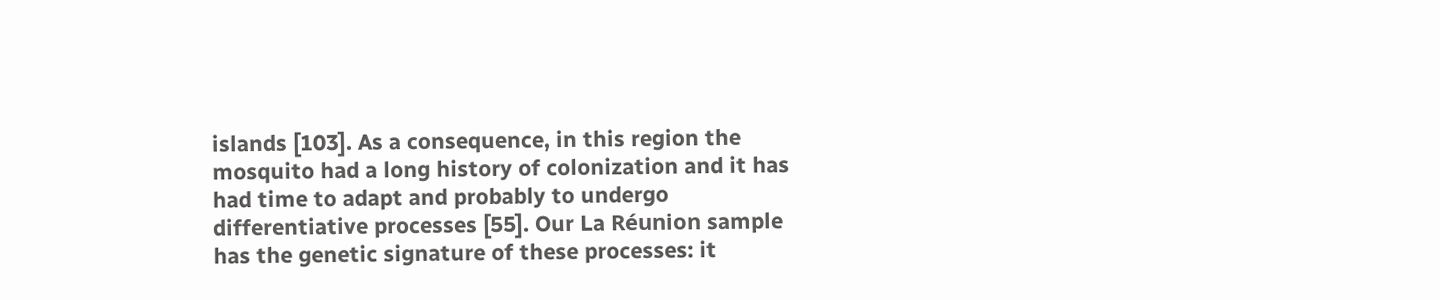islands [103]. As a consequence, in this region the mosquito had a long history of colonization and it has had time to adapt and probably to undergo differentiative processes [55]. Our La Réunion sample has the genetic signature of these processes: it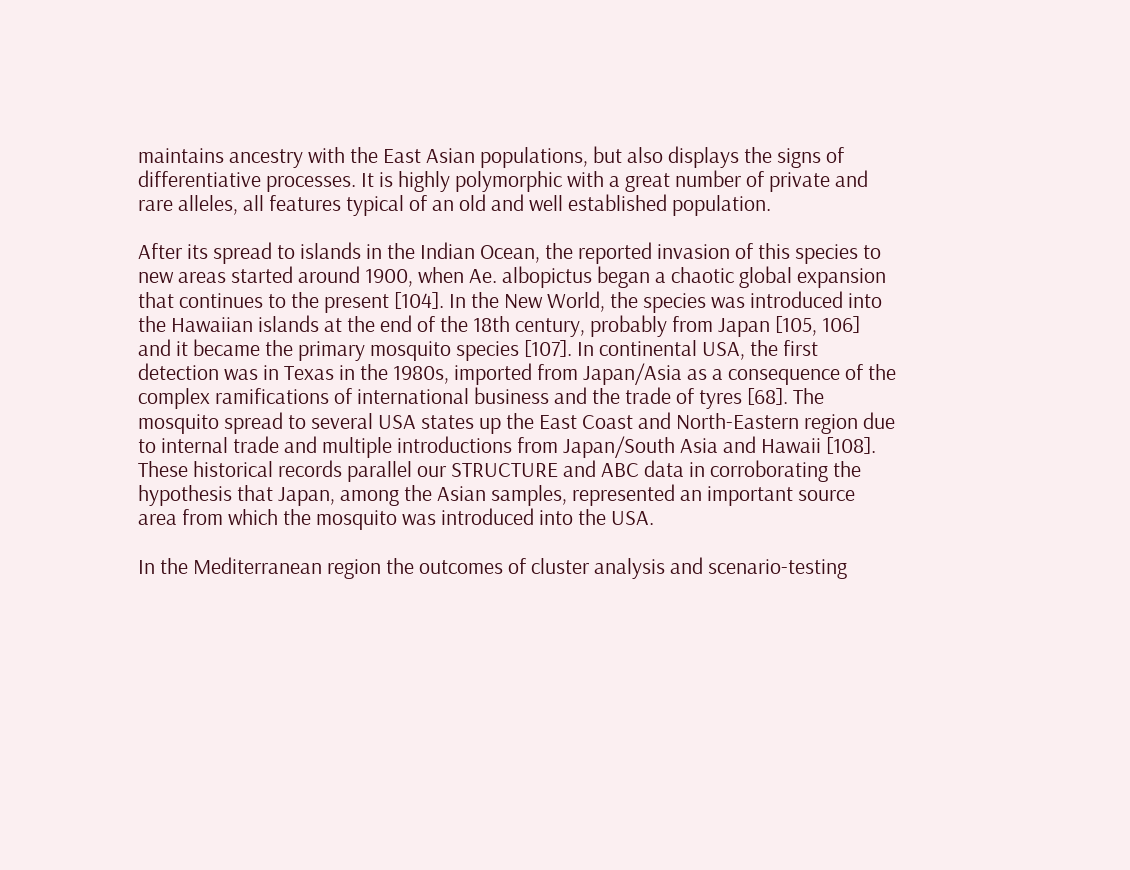maintains ancestry with the East Asian populations, but also displays the signs of differentiative processes. It is highly polymorphic with a great number of private and rare alleles, all features typical of an old and well established population.

After its spread to islands in the Indian Ocean, the reported invasion of this species to new areas started around 1900, when Ae. albopictus began a chaotic global expansion that continues to the present [104]. In the New World, the species was introduced into the Hawaiian islands at the end of the 18th century, probably from Japan [105, 106] and it became the primary mosquito species [107]. In continental USA, the first detection was in Texas in the 1980s, imported from Japan/Asia as a consequence of the complex ramifications of international business and the trade of tyres [68]. The mosquito spread to several USA states up the East Coast and North-Eastern region due to internal trade and multiple introductions from Japan/South Asia and Hawaii [108]. These historical records parallel our STRUCTURE and ABC data in corroborating the hypothesis that Japan, among the Asian samples, represented an important source area from which the mosquito was introduced into the USA.

In the Mediterranean region the outcomes of cluster analysis and scenario-testing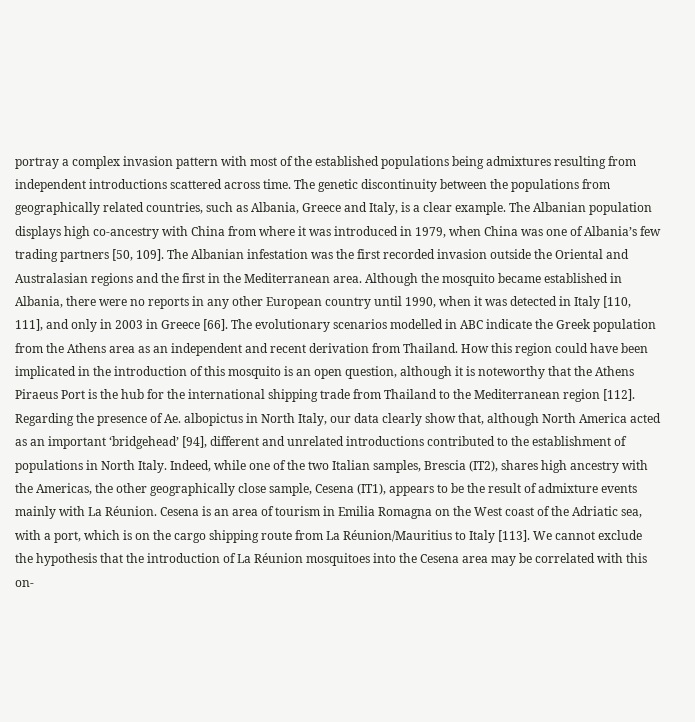portray a complex invasion pattern with most of the established populations being admixtures resulting from independent introductions scattered across time. The genetic discontinuity between the populations from geographically related countries, such as Albania, Greece and Italy, is a clear example. The Albanian population displays high co-ancestry with China from where it was introduced in 1979, when China was one of Albania’s few trading partners [50, 109]. The Albanian infestation was the first recorded invasion outside the Oriental and Australasian regions and the first in the Mediterranean area. Although the mosquito became established in Albania, there were no reports in any other European country until 1990, when it was detected in Italy [110, 111], and only in 2003 in Greece [66]. The evolutionary scenarios modelled in ABC indicate the Greek population from the Athens area as an independent and recent derivation from Thailand. How this region could have been implicated in the introduction of this mosquito is an open question, although it is noteworthy that the Athens Piraeus Port is the hub for the international shipping trade from Thailand to the Mediterranean region [112]. Regarding the presence of Ae. albopictus in North Italy, our data clearly show that, although North America acted as an important ‘bridgehead’ [94], different and unrelated introductions contributed to the establishment of populations in North Italy. Indeed, while one of the two Italian samples, Brescia (IT2), shares high ancestry with the Americas, the other geographically close sample, Cesena (IT1), appears to be the result of admixture events mainly with La Réunion. Cesena is an area of tourism in Emilia Romagna on the West coast of the Adriatic sea, with a port, which is on the cargo shipping route from La Réunion/Mauritius to Italy [113]. We cannot exclude the hypothesis that the introduction of La Réunion mosquitoes into the Cesena area may be correlated with this on-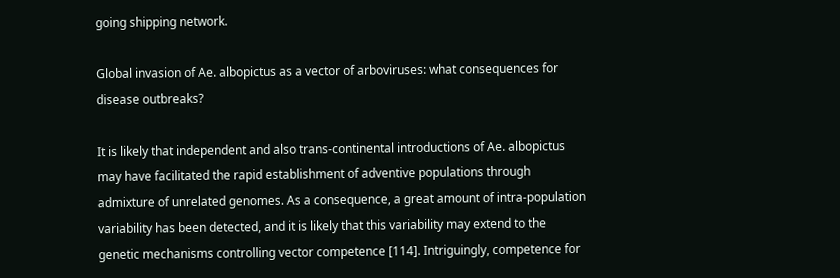going shipping network.

Global invasion of Ae. albopictus as a vector of arboviruses: what consequences for disease outbreaks?

It is likely that independent and also trans-continental introductions of Ae. albopictus may have facilitated the rapid establishment of adventive populations through admixture of unrelated genomes. As a consequence, a great amount of intra-population variability has been detected, and it is likely that this variability may extend to the genetic mechanisms controlling vector competence [114]. Intriguingly, competence for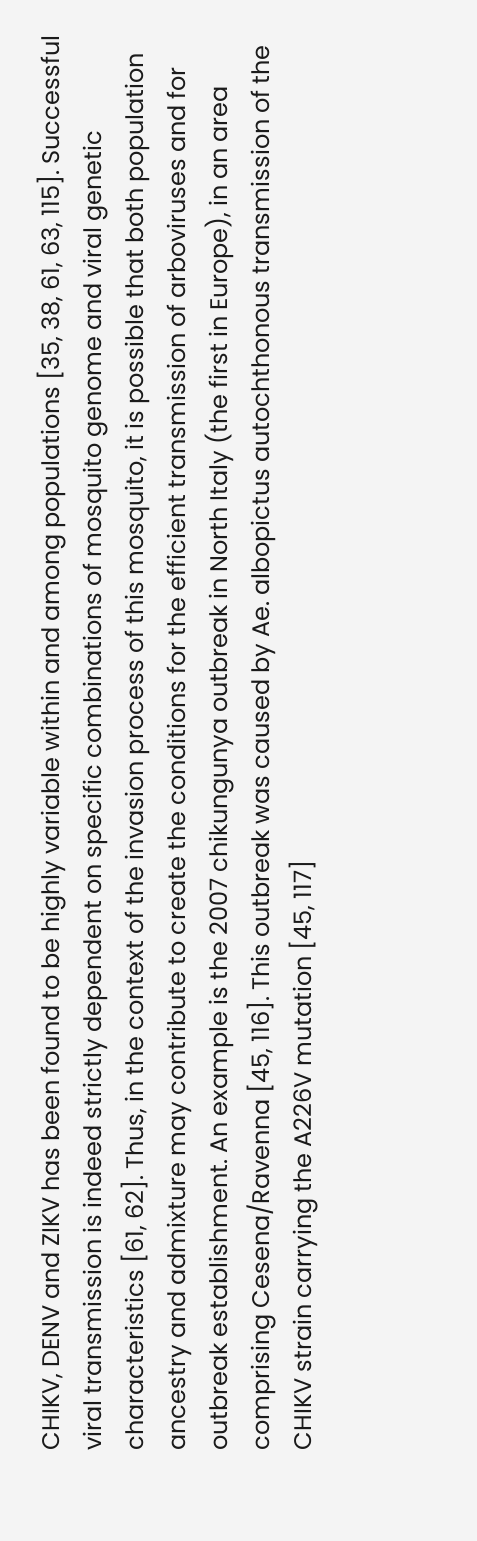CHIKV, DENV and ZIKV has been found to be highly variable within and among populations [35, 38, 61, 63, 115]. Successful viral transmission is indeed strictly dependent on specific combinations of mosquito genome and viral genetic characteristics [61, 62]. Thus, in the context of the invasion process of this mosquito, it is possible that both population ancestry and admixture may contribute to create the conditions for the efficient transmission of arboviruses and for outbreak establishment. An example is the 2007 chikungunya outbreak in North Italy (the first in Europe), in an area comprising Cesena/Ravenna [45, 116]. This outbreak was caused by Ae. albopictus autochthonous transmission of the CHIKV strain carrying the A226V mutation [45, 117]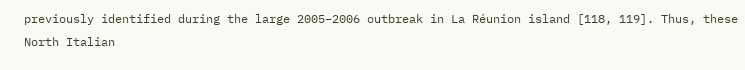previously identified during the large 2005–2006 outbreak in La Réunion island [118, 119]. Thus, these North Italian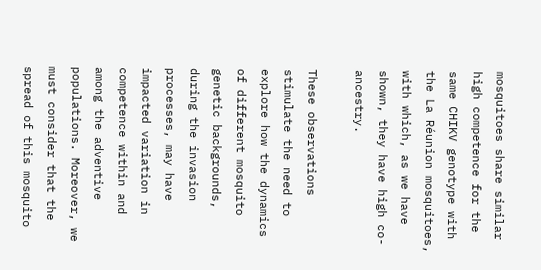mosquitoes share similar high competence for the same CHIKV genotype with the La Réunion mosquitoes, with which, as we have shown, they have high co-ancestry.

These observations stimulate the need to explore how the dynamics of different mosquito genetic backgrounds, during the invasion processes, may have impacted variation in competence within and among the adventive populations. Moreover, we must consider that the spread of this mosquito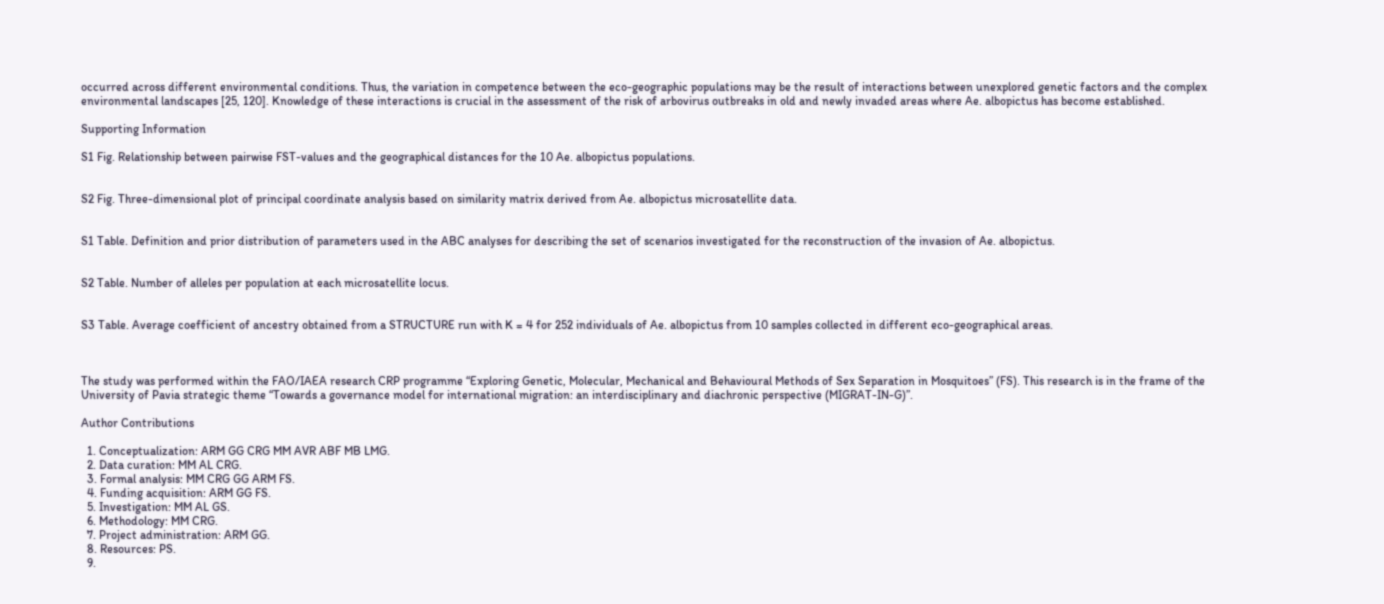occurred across different environmental conditions. Thus, the variation in competence between the eco-geographic populations may be the result of interactions between unexplored genetic factors and the complex environmental landscapes [25, 120]. Knowledge of these interactions is crucial in the assessment of the risk of arbovirus outbreaks in old and newly invaded areas where Ae. albopictus has become established.

Supporting Information

S1 Fig. Relationship between pairwise FST-values and the geographical distances for the 10 Ae. albopictus populations.


S2 Fig. Three-dimensional plot of principal coordinate analysis based on similarity matrix derived from Ae. albopictus microsatellite data.


S1 Table. Definition and prior distribution of parameters used in the ABC analyses for describing the set of scenarios investigated for the reconstruction of the invasion of Ae. albopictus.


S2 Table. Number of alleles per population at each microsatellite locus.


S3 Table. Average coefficient of ancestry obtained from a STRUCTURE run with K = 4 for 252 individuals of Ae. albopictus from 10 samples collected in different eco-geographical areas.



The study was performed within the FAO/IAEA research CRP programme “Exploring Genetic, Molecular, Mechanical and Behavioural Methods of Sex Separation in Mosquitoes” (FS). This research is in the frame of the University of Pavia strategic theme “Towards a governance model for international migration: an interdisciplinary and diachronic perspective (MIGRAT-IN-G)”.

Author Contributions

  1. Conceptualization: ARM GG CRG MM AVR ABF MB LMG.
  2. Data curation: MM AL CRG.
  3. Formal analysis: MM CRG GG ARM FS.
  4. Funding acquisition: ARM GG FS.
  5. Investigation: MM AL GS.
  6. Methodology: MM CRG.
  7. Project administration: ARM GG.
  8. Resources: PS.
  9.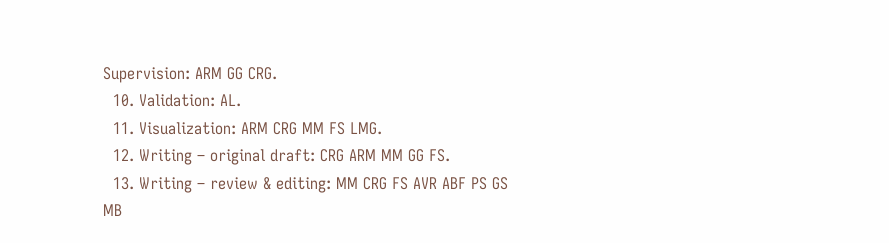Supervision: ARM GG CRG.
  10. Validation: AL.
  11. Visualization: ARM CRG MM FS LMG.
  12. Writing – original draft: CRG ARM MM GG FS.
  13. Writing – review & editing: MM CRG FS AVR ABF PS GS MB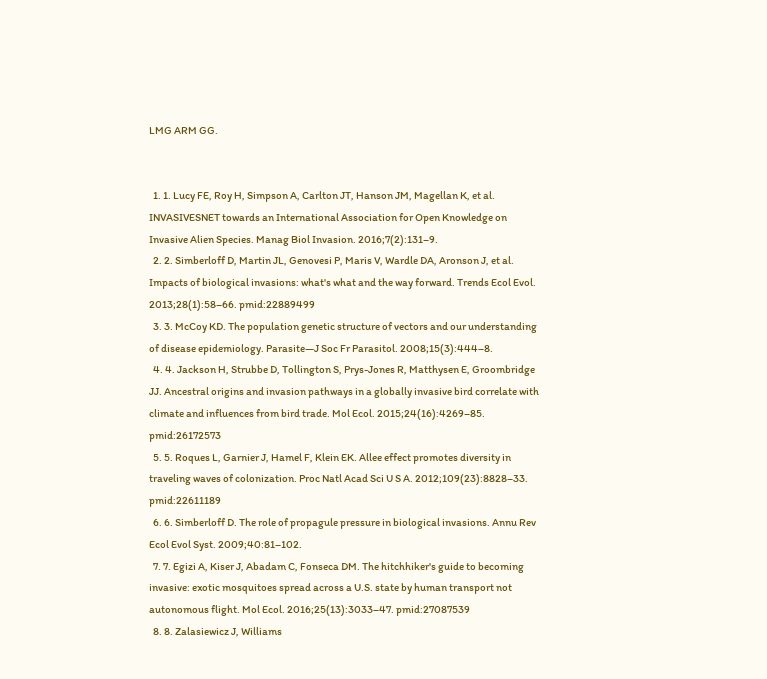LMG ARM GG.


  1. 1. Lucy FE, Roy H, Simpson A, Carlton JT, Hanson JM, Magellan K, et al. INVASIVESNET towards an International Association for Open Knowledge on Invasive Alien Species. Manag Biol Invasion. 2016;7(2):131–9.
  2. 2. Simberloff D, Martin JL, Genovesi P, Maris V, Wardle DA, Aronson J, et al. Impacts of biological invasions: what's what and the way forward. Trends Ecol Evol. 2013;28(1):58–66. pmid:22889499
  3. 3. McCoy KD. The population genetic structure of vectors and our understanding of disease epidemiology. Parasite—J Soc Fr Parasitol. 2008;15(3):444–8.
  4. 4. Jackson H, Strubbe D, Tollington S, Prys-Jones R, Matthysen E, Groombridge JJ. Ancestral origins and invasion pathways in a globally invasive bird correlate with climate and influences from bird trade. Mol Ecol. 2015;24(16):4269–85. pmid:26172573
  5. 5. Roques L, Garnier J, Hamel F, Klein EK. Allee effect promotes diversity in traveling waves of colonization. Proc Natl Acad Sci U S A. 2012;109(23):8828–33. pmid:22611189
  6. 6. Simberloff D. The role of propagule pressure in biological invasions. Annu Rev Ecol Evol Syst. 2009;40:81–102.
  7. 7. Egizi A, Kiser J, Abadam C, Fonseca DM. The hitchhiker's guide to becoming invasive: exotic mosquitoes spread across a U.S. state by human transport not autonomous flight. Mol Ecol. 2016;25(13):3033–47. pmid:27087539
  8. 8. Zalasiewicz J, Williams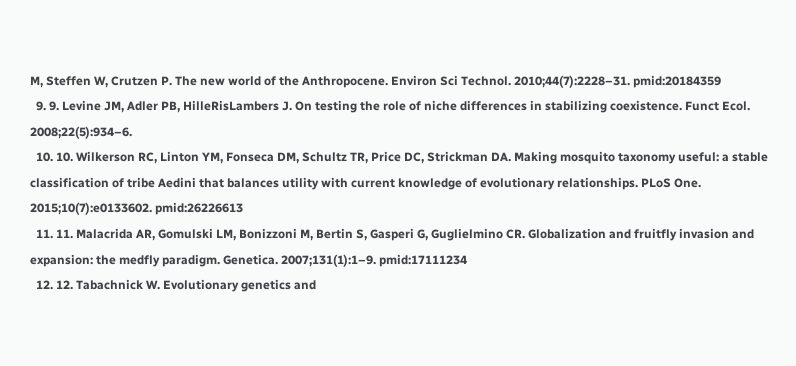M, Steffen W, Crutzen P. The new world of the Anthropocene. Environ Sci Technol. 2010;44(7):2228–31. pmid:20184359
  9. 9. Levine JM, Adler PB, HilleRisLambers J. On testing the role of niche differences in stabilizing coexistence. Funct Ecol. 2008;22(5):934–6.
  10. 10. Wilkerson RC, Linton YM, Fonseca DM, Schultz TR, Price DC, Strickman DA. Making mosquito taxonomy useful: a stable classification of tribe Aedini that balances utility with current knowledge of evolutionary relationships. PLoS One. 2015;10(7):e0133602. pmid:26226613
  11. 11. Malacrida AR, Gomulski LM, Bonizzoni M, Bertin S, Gasperi G, Guglielmino CR. Globalization and fruitfly invasion and expansion: the medfly paradigm. Genetica. 2007;131(1):1–9. pmid:17111234
  12. 12. Tabachnick W. Evolutionary genetics and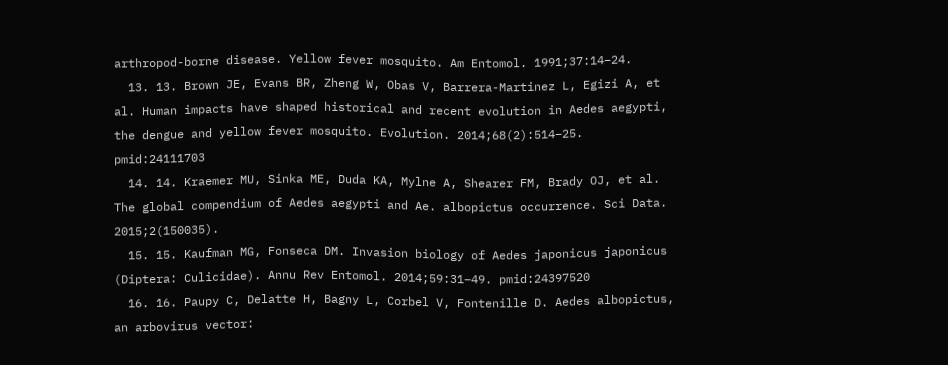arthropod-borne disease. Yellow fever mosquito. Am Entomol. 1991;37:14–24.
  13. 13. Brown JE, Evans BR, Zheng W, Obas V, Barrera-Martinez L, Egizi A, et al. Human impacts have shaped historical and recent evolution in Aedes aegypti, the dengue and yellow fever mosquito. Evolution. 2014;68(2):514–25. pmid:24111703
  14. 14. Kraemer MU, Sinka ME, Duda KA, Mylne A, Shearer FM, Brady OJ, et al. The global compendium of Aedes aegypti and Ae. albopictus occurrence. Sci Data. 2015;2(150035).
  15. 15. Kaufman MG, Fonseca DM. Invasion biology of Aedes japonicus japonicus (Diptera: Culicidae). Annu Rev Entomol. 2014;59:31–49. pmid:24397520
  16. 16. Paupy C, Delatte H, Bagny L, Corbel V, Fontenille D. Aedes albopictus, an arbovirus vector: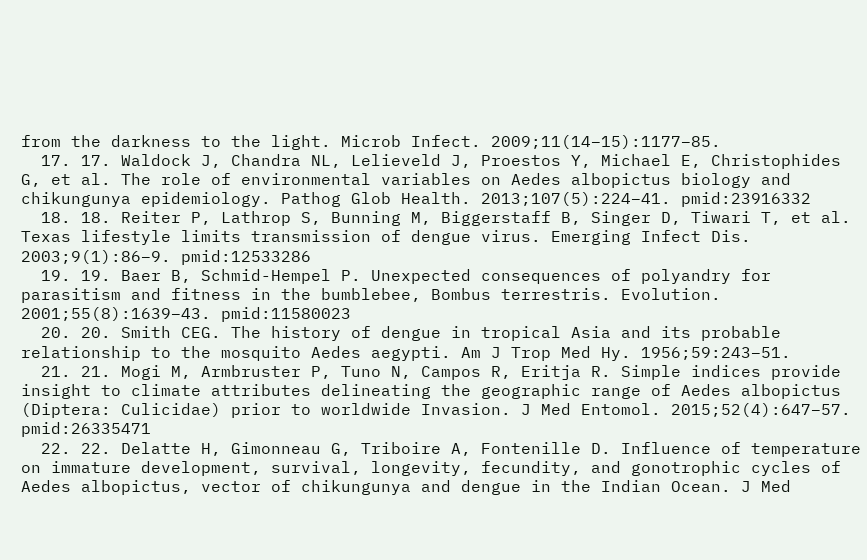from the darkness to the light. Microb Infect. 2009;11(14–15):1177–85.
  17. 17. Waldock J, Chandra NL, Lelieveld J, Proestos Y, Michael E, Christophides G, et al. The role of environmental variables on Aedes albopictus biology and chikungunya epidemiology. Pathog Glob Health. 2013;107(5):224–41. pmid:23916332
  18. 18. Reiter P, Lathrop S, Bunning M, Biggerstaff B, Singer D, Tiwari T, et al. Texas lifestyle limits transmission of dengue virus. Emerging Infect Dis. 2003;9(1):86–9. pmid:12533286
  19. 19. Baer B, Schmid-Hempel P. Unexpected consequences of polyandry for parasitism and fitness in the bumblebee, Bombus terrestris. Evolution. 2001;55(8):1639–43. pmid:11580023
  20. 20. Smith CEG. The history of dengue in tropical Asia and its probable relationship to the mosquito Aedes aegypti. Am J Trop Med Hy. 1956;59:243–51.
  21. 21. Mogi M, Armbruster P, Tuno N, Campos R, Eritja R. Simple indices provide insight to climate attributes delineating the geographic range of Aedes albopictus (Diptera: Culicidae) prior to worldwide Invasion. J Med Entomol. 2015;52(4):647–57. pmid:26335471
  22. 22. Delatte H, Gimonneau G, Triboire A, Fontenille D. Influence of temperature on immature development, survival, longevity, fecundity, and gonotrophic cycles of Aedes albopictus, vector of chikungunya and dengue in the Indian Ocean. J Med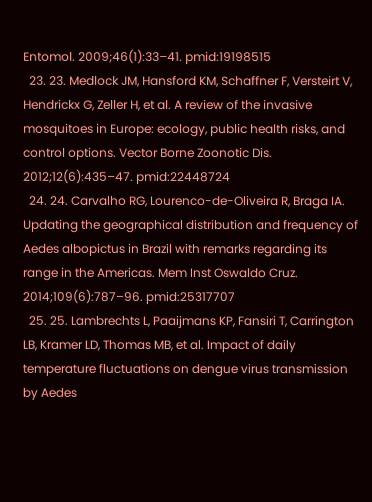Entomol. 2009;46(1):33–41. pmid:19198515
  23. 23. Medlock JM, Hansford KM, Schaffner F, Versteirt V, Hendrickx G, Zeller H, et al. A review of the invasive mosquitoes in Europe: ecology, public health risks, and control options. Vector Borne Zoonotic Dis. 2012;12(6):435–47. pmid:22448724
  24. 24. Carvalho RG, Lourenco-de-Oliveira R, Braga IA. Updating the geographical distribution and frequency of Aedes albopictus in Brazil with remarks regarding its range in the Americas. Mem Inst Oswaldo Cruz. 2014;109(6):787–96. pmid:25317707
  25. 25. Lambrechts L, Paaijmans KP, Fansiri T, Carrington LB, Kramer LD, Thomas MB, et al. Impact of daily temperature fluctuations on dengue virus transmission by Aedes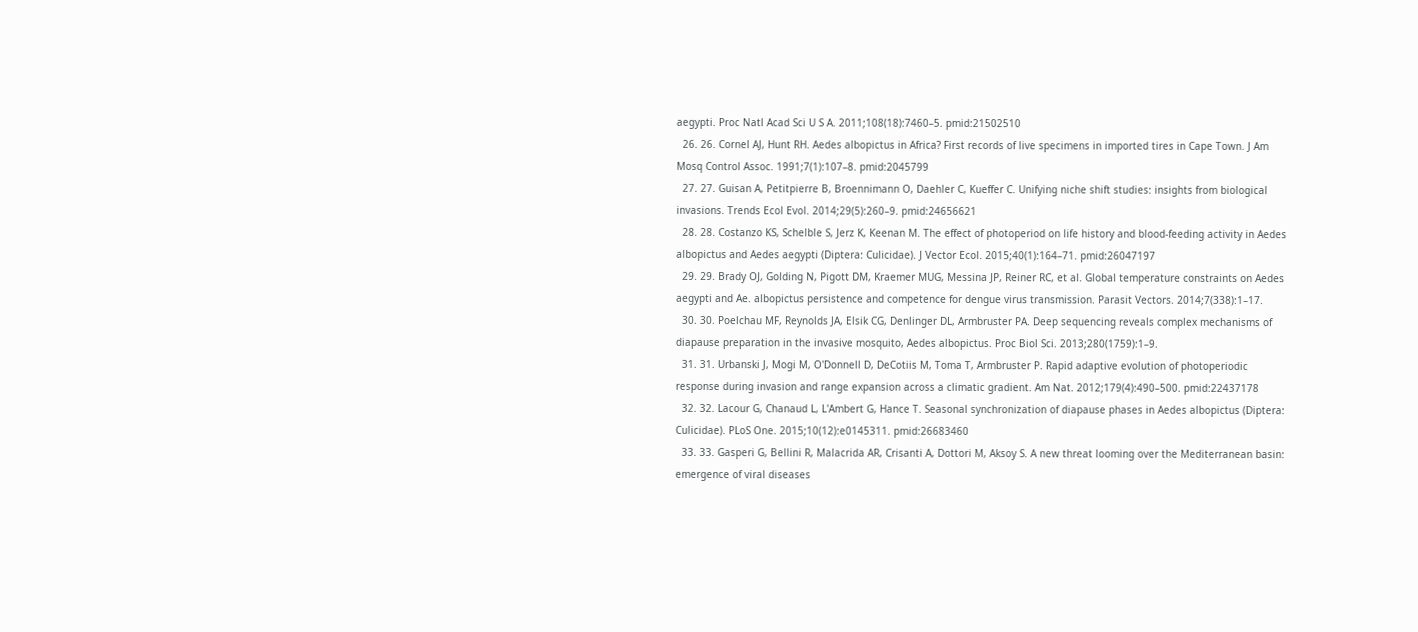aegypti. Proc Natl Acad Sci U S A. 2011;108(18):7460–5. pmid:21502510
  26. 26. Cornel AJ, Hunt RH. Aedes albopictus in Africa? First records of live specimens in imported tires in Cape Town. J Am Mosq Control Assoc. 1991;7(1):107–8. pmid:2045799
  27. 27. Guisan A, Petitpierre B, Broennimann O, Daehler C, Kueffer C. Unifying niche shift studies: insights from biological invasions. Trends Ecol Evol. 2014;29(5):260–9. pmid:24656621
  28. 28. Costanzo KS, Schelble S, Jerz K, Keenan M. The effect of photoperiod on life history and blood-feeding activity in Aedes albopictus and Aedes aegypti (Diptera: Culicidae). J Vector Ecol. 2015;40(1):164–71. pmid:26047197
  29. 29. Brady OJ, Golding N, Pigott DM, Kraemer MUG, Messina JP, Reiner RC, et al. Global temperature constraints on Aedes aegypti and Ae. albopictus persistence and competence for dengue virus transmission. Parasit Vectors. 2014;7(338):1–17.
  30. 30. Poelchau MF, Reynolds JA, Elsik CG, Denlinger DL, Armbruster PA. Deep sequencing reveals complex mechanisms of diapause preparation in the invasive mosquito, Aedes albopictus. Proc Biol Sci. 2013;280(1759):1–9.
  31. 31. Urbanski J, Mogi M, O'Donnell D, DeCotiis M, Toma T, Armbruster P. Rapid adaptive evolution of photoperiodic response during invasion and range expansion across a climatic gradient. Am Nat. 2012;179(4):490–500. pmid:22437178
  32. 32. Lacour G, Chanaud L, L'Ambert G, Hance T. Seasonal synchronization of diapause phases in Aedes albopictus (Diptera: Culicidae). PLoS One. 2015;10(12):e0145311. pmid:26683460
  33. 33. Gasperi G, Bellini R, Malacrida AR, Crisanti A, Dottori M, Aksoy S. A new threat looming over the Mediterranean basin: emergence of viral diseases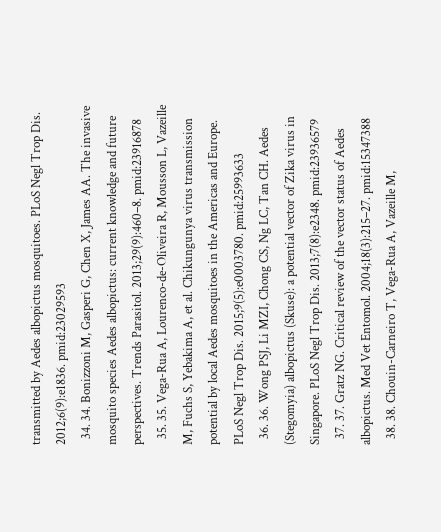transmitted by Aedes albopictus mosquitoes. PLoS Negl Trop Dis. 2012;6(9):e1836. pmid:23029593
  34. 34. Bonizzoni M, Gasperi G, Chen X, James AA. The invasive mosquito species Aedes albopictus: current knowledge and future perspectives. Trends Parasitol. 2013;29(9):460–8. pmid:23916878
  35. 35. Vega-Rua A, Lourenco-de-Oliveira R, Mousson L, Vazeille M, Fuchs S, Yebakima A, et al. Chikungunya virus transmission potential by local Aedes mosquitoes in the Americas and Europe. PLoS Negl Trop Dis. 2015;9(5):e0003780. pmid:25993633
  36. 36. Wong PSJ, Li MZI, Chong CS, Ng LC, Tan CH. Aedes (Stegomyia) albopictus (Skuse): a potential vector of Zika virus in Singapore. PLoS Negl Trop Dis. 2013;7(8):e2348. pmid:23936579
  37. 37. Gratz NG. Critical review of the vector status of Aedes albopictus. Med Vet Entomol. 2004;18(3):215–27. pmid:15347388
  38. 38. Chouin-Carneiro T, Vega-Rua A, Vazeille M,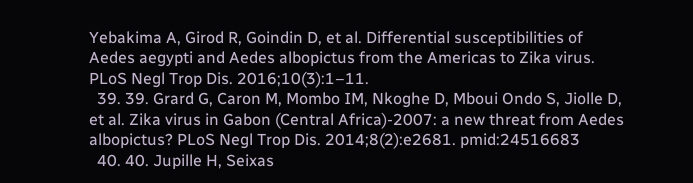Yebakima A, Girod R, Goindin D, et al. Differential susceptibilities of Aedes aegypti and Aedes albopictus from the Americas to Zika virus. PLoS Negl Trop Dis. 2016;10(3):1–11.
  39. 39. Grard G, Caron M, Mombo IM, Nkoghe D, Mboui Ondo S, Jiolle D, et al. Zika virus in Gabon (Central Africa)-2007: a new threat from Aedes albopictus? PLoS Negl Trop Dis. 2014;8(2):e2681. pmid:24516683
  40. 40. Jupille H, Seixas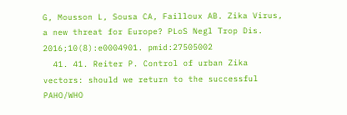G, Mousson L, Sousa CA, Failloux AB. Zika Virus, a new threat for Europe? PLoS Negl Trop Dis. 2016;10(8):e0004901. pmid:27505002
  41. 41. Reiter P. Control of urban Zika vectors: should we return to the successful PAHO/WHO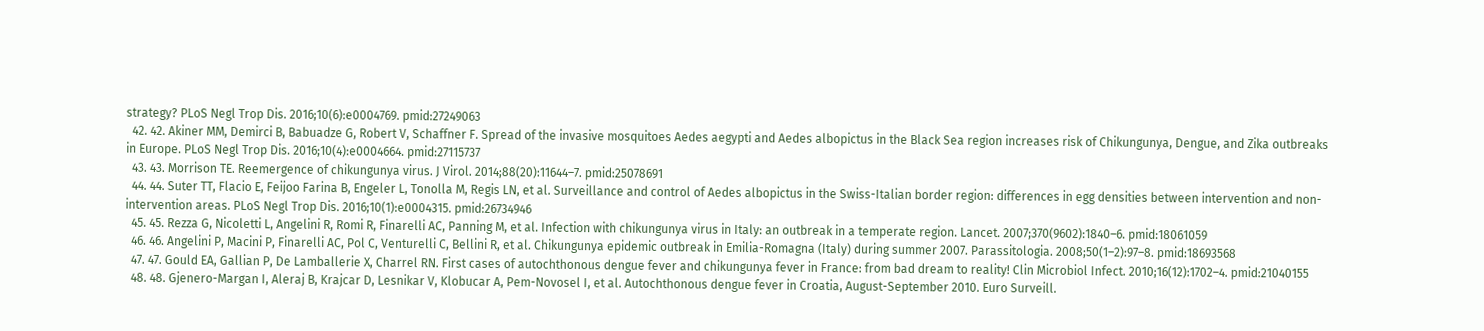strategy? PLoS Negl Trop Dis. 2016;10(6):e0004769. pmid:27249063
  42. 42. Akiner MM, Demirci B, Babuadze G, Robert V, Schaffner F. Spread of the invasive mosquitoes Aedes aegypti and Aedes albopictus in the Black Sea region increases risk of Chikungunya, Dengue, and Zika outbreaks in Europe. PLoS Negl Trop Dis. 2016;10(4):e0004664. pmid:27115737
  43. 43. Morrison TE. Reemergence of chikungunya virus. J Virol. 2014;88(20):11644–7. pmid:25078691
  44. 44. Suter TT, Flacio E, Feijoo Farina B, Engeler L, Tonolla M, Regis LN, et al. Surveillance and control of Aedes albopictus in the Swiss-Italian border region: differences in egg densities between intervention and non-intervention areas. PLoS Negl Trop Dis. 2016;10(1):e0004315. pmid:26734946
  45. 45. Rezza G, Nicoletti L, Angelini R, Romi R, Finarelli AC, Panning M, et al. Infection with chikungunya virus in Italy: an outbreak in a temperate region. Lancet. 2007;370(9602):1840–6. pmid:18061059
  46. 46. Angelini P, Macini P, Finarelli AC, Pol C, Venturelli C, Bellini R, et al. Chikungunya epidemic outbreak in Emilia-Romagna (Italy) during summer 2007. Parassitologia. 2008;50(1–2):97–8. pmid:18693568
  47. 47. Gould EA, Gallian P, De Lamballerie X, Charrel RN. First cases of autochthonous dengue fever and chikungunya fever in France: from bad dream to reality! Clin Microbiol Infect. 2010;16(12):1702–4. pmid:21040155
  48. 48. Gjenero-Margan I, Aleraj B, Krajcar D, Lesnikar V, Klobucar A, Pem-Novosel I, et al. Autochthonous dengue fever in Croatia, August-September 2010. Euro Surveill.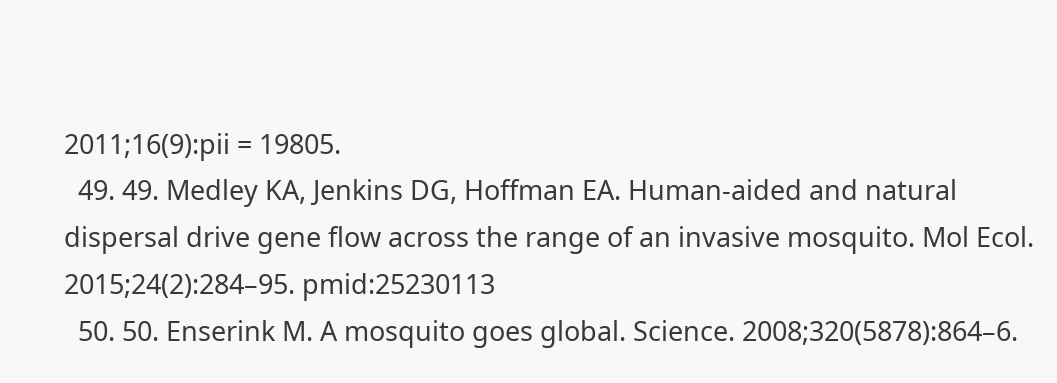2011;16(9):pii = 19805.
  49. 49. Medley KA, Jenkins DG, Hoffman EA. Human-aided and natural dispersal drive gene flow across the range of an invasive mosquito. Mol Ecol. 2015;24(2):284–95. pmid:25230113
  50. 50. Enserink M. A mosquito goes global. Science. 2008;320(5878):864–6.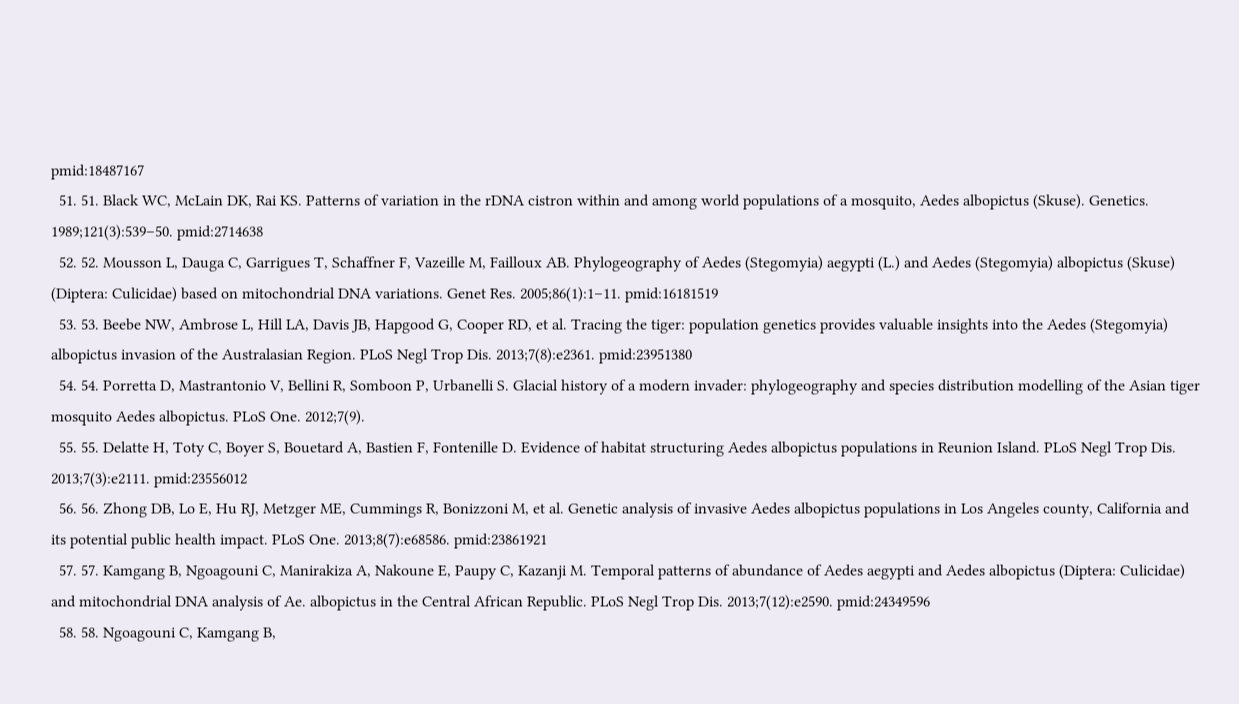pmid:18487167
  51. 51. Black WC, McLain DK, Rai KS. Patterns of variation in the rDNA cistron within and among world populations of a mosquito, Aedes albopictus (Skuse). Genetics. 1989;121(3):539–50. pmid:2714638
  52. 52. Mousson L, Dauga C, Garrigues T, Schaffner F, Vazeille M, Failloux AB. Phylogeography of Aedes (Stegomyia) aegypti (L.) and Aedes (Stegomyia) albopictus (Skuse) (Diptera: Culicidae) based on mitochondrial DNA variations. Genet Res. 2005;86(1):1–11. pmid:16181519
  53. 53. Beebe NW, Ambrose L, Hill LA, Davis JB, Hapgood G, Cooper RD, et al. Tracing the tiger: population genetics provides valuable insights into the Aedes (Stegomyia) albopictus invasion of the Australasian Region. PLoS Negl Trop Dis. 2013;7(8):e2361. pmid:23951380
  54. 54. Porretta D, Mastrantonio V, Bellini R, Somboon P, Urbanelli S. Glacial history of a modern invader: phylogeography and species distribution modelling of the Asian tiger mosquito Aedes albopictus. PLoS One. 2012;7(9).
  55. 55. Delatte H, Toty C, Boyer S, Bouetard A, Bastien F, Fontenille D. Evidence of habitat structuring Aedes albopictus populations in Reunion Island. PLoS Negl Trop Dis. 2013;7(3):e2111. pmid:23556012
  56. 56. Zhong DB, Lo E, Hu RJ, Metzger ME, Cummings R, Bonizzoni M, et al. Genetic analysis of invasive Aedes albopictus populations in Los Angeles county, California and its potential public health impact. PLoS One. 2013;8(7):e68586. pmid:23861921
  57. 57. Kamgang B, Ngoagouni C, Manirakiza A, Nakoune E, Paupy C, Kazanji M. Temporal patterns of abundance of Aedes aegypti and Aedes albopictus (Diptera: Culicidae) and mitochondrial DNA analysis of Ae. albopictus in the Central African Republic. PLoS Negl Trop Dis. 2013;7(12):e2590. pmid:24349596
  58. 58. Ngoagouni C, Kamgang B,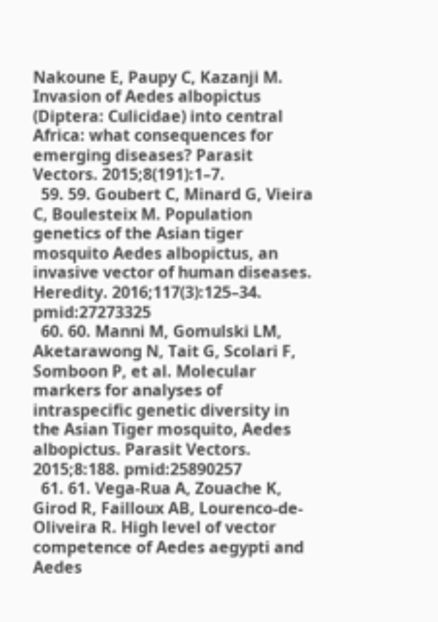Nakoune E, Paupy C, Kazanji M. Invasion of Aedes albopictus (Diptera: Culicidae) into central Africa: what consequences for emerging diseases? Parasit Vectors. 2015;8(191):1–7.
  59. 59. Goubert C, Minard G, Vieira C, Boulesteix M. Population genetics of the Asian tiger mosquito Aedes albopictus, an invasive vector of human diseases. Heredity. 2016;117(3):125–34. pmid:27273325
  60. 60. Manni M, Gomulski LM, Aketarawong N, Tait G, Scolari F, Somboon P, et al. Molecular markers for analyses of intraspecific genetic diversity in the Asian Tiger mosquito, Aedes albopictus. Parasit Vectors. 2015;8:188. pmid:25890257
  61. 61. Vega-Rua A, Zouache K, Girod R, Failloux AB, Lourenco-de-Oliveira R. High level of vector competence of Aedes aegypti and Aedes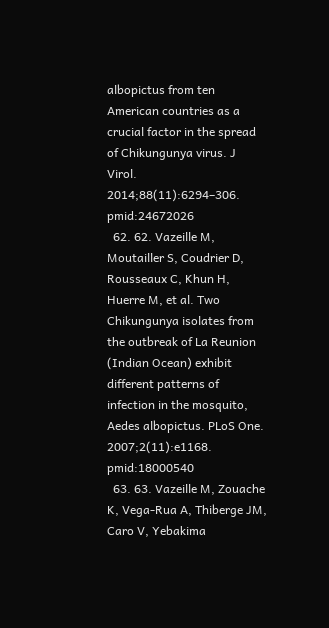albopictus from ten American countries as a crucial factor in the spread of Chikungunya virus. J Virol. 2014;88(11):6294–306. pmid:24672026
  62. 62. Vazeille M, Moutailler S, Coudrier D, Rousseaux C, Khun H, Huerre M, et al. Two Chikungunya isolates from the outbreak of La Reunion (Indian Ocean) exhibit different patterns of infection in the mosquito, Aedes albopictus. PLoS One. 2007;2(11):e1168. pmid:18000540
  63. 63. Vazeille M, Zouache K, Vega-Rua A, Thiberge JM, Caro V, Yebakima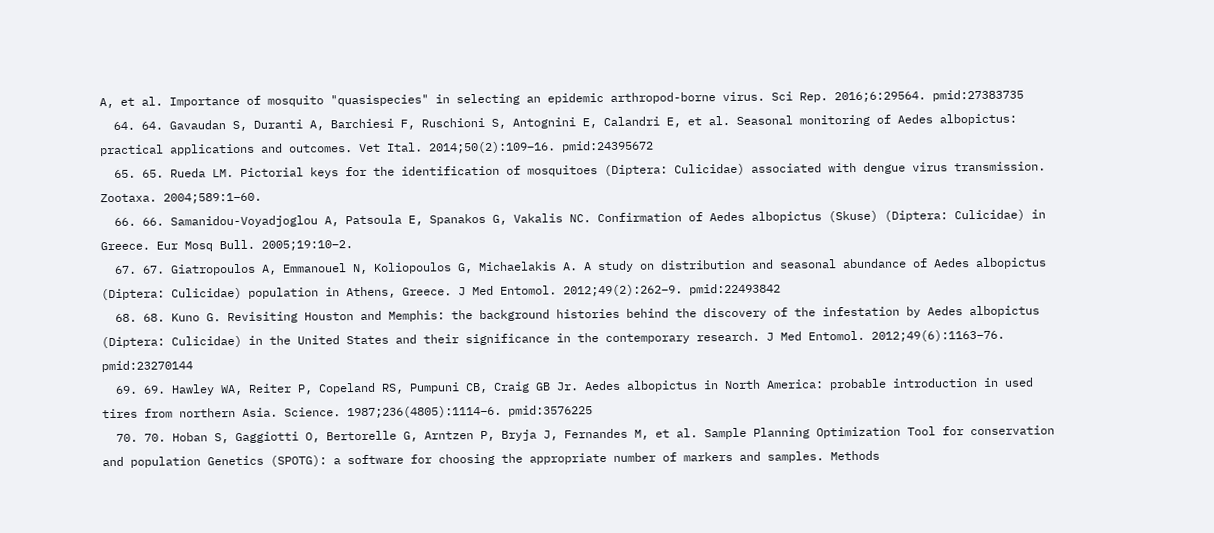A, et al. Importance of mosquito "quasispecies" in selecting an epidemic arthropod-borne virus. Sci Rep. 2016;6:29564. pmid:27383735
  64. 64. Gavaudan S, Duranti A, Barchiesi F, Ruschioni S, Antognini E, Calandri E, et al. Seasonal monitoring of Aedes albopictus: practical applications and outcomes. Vet Ital. 2014;50(2):109–16. pmid:24395672
  65. 65. Rueda LM. Pictorial keys for the identification of mosquitoes (Diptera: Culicidae) associated with dengue virus transmission. Zootaxa. 2004;589:1–60.
  66. 66. Samanidou-Voyadjoglou A, Patsoula E, Spanakos G, Vakalis NC. Confirmation of Aedes albopictus (Skuse) (Diptera: Culicidae) in Greece. Eur Mosq Bull. 2005;19:10–2.
  67. 67. Giatropoulos A, Emmanouel N, Koliopoulos G, Michaelakis A. A study on distribution and seasonal abundance of Aedes albopictus (Diptera: Culicidae) population in Athens, Greece. J Med Entomol. 2012;49(2):262–9. pmid:22493842
  68. 68. Kuno G. Revisiting Houston and Memphis: the background histories behind the discovery of the infestation by Aedes albopictus (Diptera: Culicidae) in the United States and their significance in the contemporary research. J Med Entomol. 2012;49(6):1163–76. pmid:23270144
  69. 69. Hawley WA, Reiter P, Copeland RS, Pumpuni CB, Craig GB Jr. Aedes albopictus in North America: probable introduction in used tires from northern Asia. Science. 1987;236(4805):1114–6. pmid:3576225
  70. 70. Hoban S, Gaggiotti O, Bertorelle G, Arntzen P, Bryja J, Fernandes M, et al. Sample Planning Optimization Tool for conservation and population Genetics (SPOTG): a software for choosing the appropriate number of markers and samples. Methods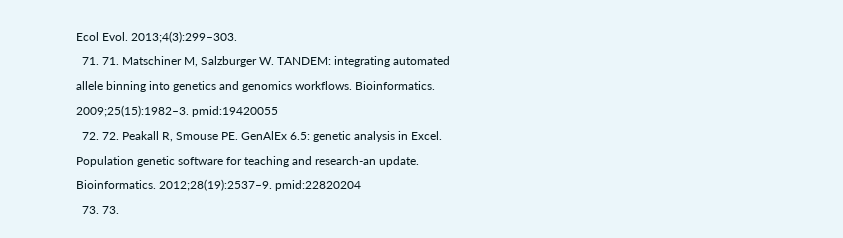Ecol Evol. 2013;4(3):299–303.
  71. 71. Matschiner M, Salzburger W. TANDEM: integrating automated allele binning into genetics and genomics workflows. Bioinformatics. 2009;25(15):1982–3. pmid:19420055
  72. 72. Peakall R, Smouse PE. GenAlEx 6.5: genetic analysis in Excel. Population genetic software for teaching and research-an update. Bioinformatics. 2012;28(19):2537–9. pmid:22820204
  73. 73.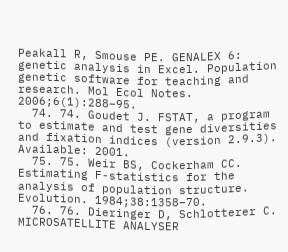Peakall R, Smouse PE. GENALEX 6: genetic analysis in Excel. Population genetic software for teaching and research. Mol Ecol Notes. 2006;6(1):288–95.
  74. 74. Goudet J. FSTAT, a program to estimate and test gene diversities and fixation indices (version 2.9.3). Available: 2001.
  75. 75. Weir BS, Cockerham CC. Estimating F-statistics for the analysis of population structure. Evolution. 1984;38:1358–70.
  76. 76. Dieringer D, Schlotterer C. MICROSATELLITE ANALYSER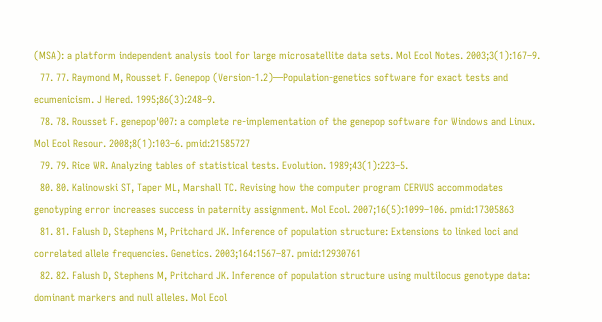(MSA): a platform independent analysis tool for large microsatellite data sets. Mol Ecol Notes. 2003;3(1):167–9.
  77. 77. Raymond M, Rousset F. Genepop (Version-1.2)—Population-genetics software for exact tests and ecumenicism. J Hered. 1995;86(3):248–9.
  78. 78. Rousset F. genepop'007: a complete re-implementation of the genepop software for Windows and Linux. Mol Ecol Resour. 2008;8(1):103–6. pmid:21585727
  79. 79. Rice WR. Analyzing tables of statistical tests. Evolution. 1989;43(1):223–5.
  80. 80. Kalinowski ST, Taper ML, Marshall TC. Revising how the computer program CERVUS accommodates genotyping error increases success in paternity assignment. Mol Ecol. 2007;16(5):1099–106. pmid:17305863
  81. 81. Falush D, Stephens M, Pritchard JK. Inference of population structure: Extensions to linked loci and correlated allele frequencies. Genetics. 2003;164:1567–87. pmid:12930761
  82. 82. Falush D, Stephens M, Pritchard JK. Inference of population structure using multilocus genotype data: dominant markers and null alleles. Mol Ecol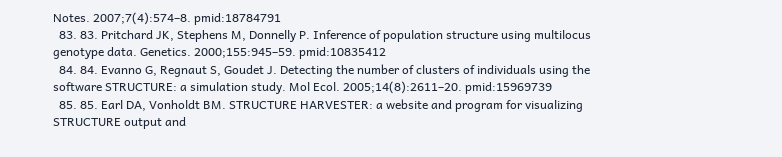Notes. 2007;7(4):574–8. pmid:18784791
  83. 83. Pritchard JK, Stephens M, Donnelly P. Inference of population structure using multilocus genotype data. Genetics. 2000;155:945–59. pmid:10835412
  84. 84. Evanno G, Regnaut S, Goudet J. Detecting the number of clusters of individuals using the software STRUCTURE: a simulation study. Mol Ecol. 2005;14(8):2611–20. pmid:15969739
  85. 85. Earl DA, Vonholdt BM. STRUCTURE HARVESTER: a website and program for visualizing STRUCTURE output and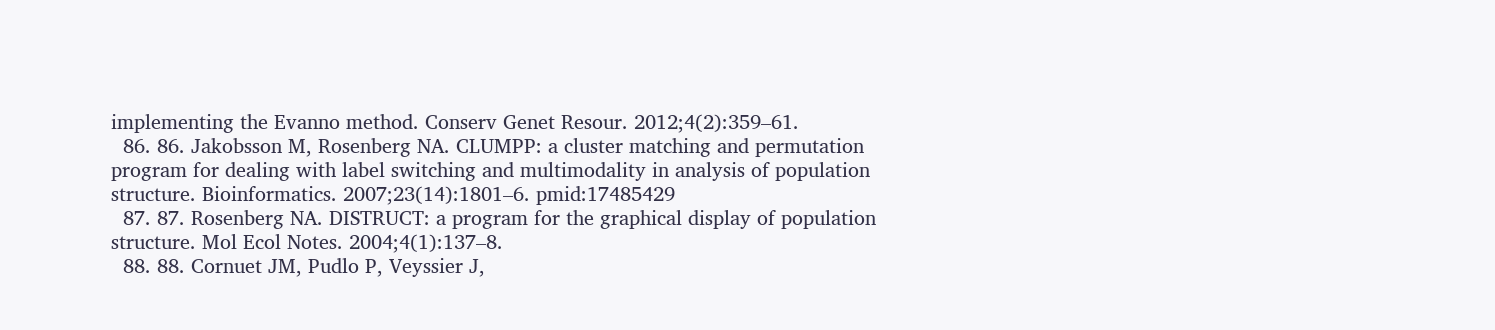implementing the Evanno method. Conserv Genet Resour. 2012;4(2):359–61.
  86. 86. Jakobsson M, Rosenberg NA. CLUMPP: a cluster matching and permutation program for dealing with label switching and multimodality in analysis of population structure. Bioinformatics. 2007;23(14):1801–6. pmid:17485429
  87. 87. Rosenberg NA. DISTRUCT: a program for the graphical display of population structure. Mol Ecol Notes. 2004;4(1):137–8.
  88. 88. Cornuet JM, Pudlo P, Veyssier J,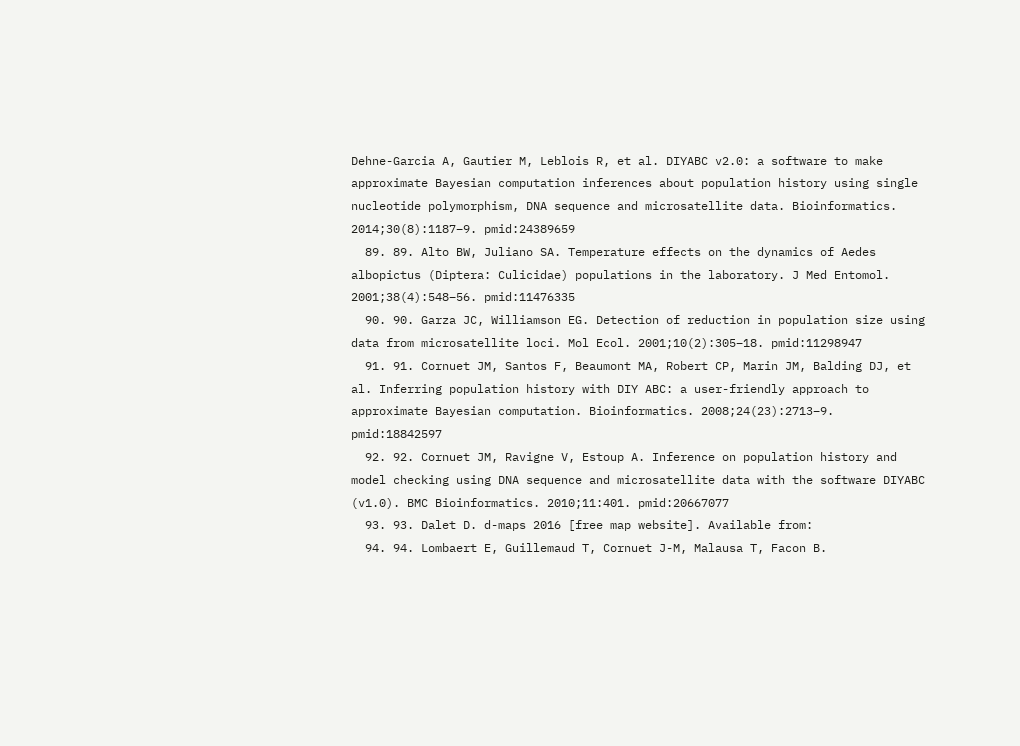Dehne-Garcia A, Gautier M, Leblois R, et al. DIYABC v2.0: a software to make approximate Bayesian computation inferences about population history using single nucleotide polymorphism, DNA sequence and microsatellite data. Bioinformatics. 2014;30(8):1187–9. pmid:24389659
  89. 89. Alto BW, Juliano SA. Temperature effects on the dynamics of Aedes albopictus (Diptera: Culicidae) populations in the laboratory. J Med Entomol. 2001;38(4):548–56. pmid:11476335
  90. 90. Garza JC, Williamson EG. Detection of reduction in population size using data from microsatellite loci. Mol Ecol. 2001;10(2):305–18. pmid:11298947
  91. 91. Cornuet JM, Santos F, Beaumont MA, Robert CP, Marin JM, Balding DJ, et al. Inferring population history with DIY ABC: a user-friendly approach to approximate Bayesian computation. Bioinformatics. 2008;24(23):2713–9. pmid:18842597
  92. 92. Cornuet JM, Ravigne V, Estoup A. Inference on population history and model checking using DNA sequence and microsatellite data with the software DIYABC (v1.0). BMC Bioinformatics. 2010;11:401. pmid:20667077
  93. 93. Dalet D. d-maps 2016 [free map website]. Available from:
  94. 94. Lombaert E, Guillemaud T, Cornuet J-M, Malausa T, Facon B.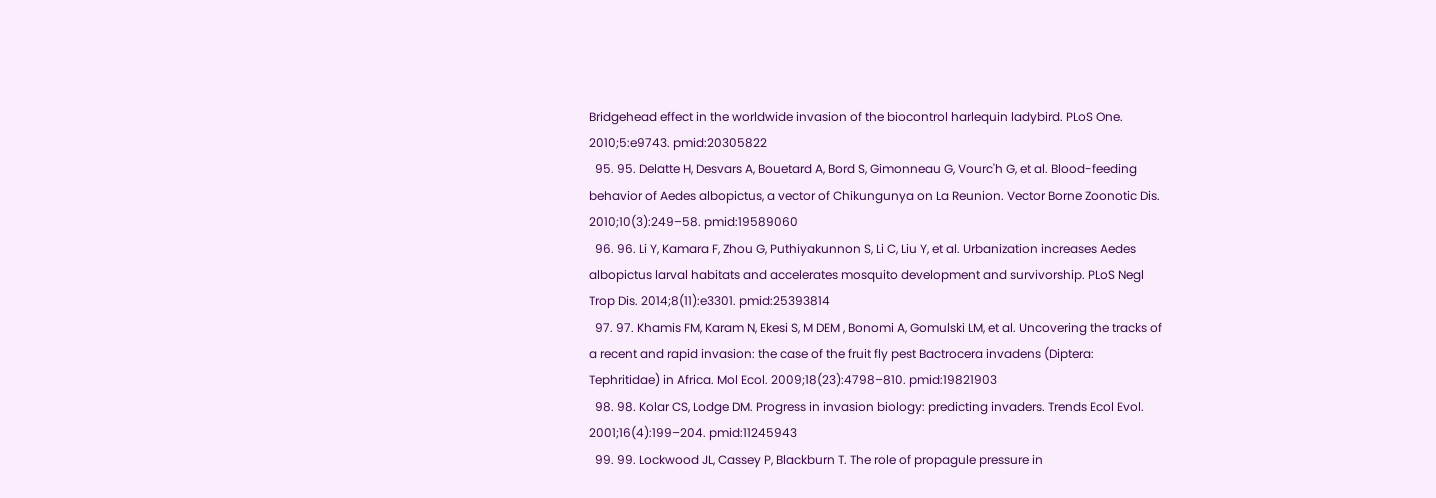Bridgehead effect in the worldwide invasion of the biocontrol harlequin ladybird. PLoS One. 2010;5:e9743. pmid:20305822
  95. 95. Delatte H, Desvars A, Bouetard A, Bord S, Gimonneau G, Vourc'h G, et al. Blood-feeding behavior of Aedes albopictus, a vector of Chikungunya on La Reunion. Vector Borne Zoonotic Dis. 2010;10(3):249–58. pmid:19589060
  96. 96. Li Y, Kamara F, Zhou G, Puthiyakunnon S, Li C, Liu Y, et al. Urbanization increases Aedes albopictus larval habitats and accelerates mosquito development and survivorship. PLoS Negl Trop Dis. 2014;8(11):e3301. pmid:25393814
  97. 97. Khamis FM, Karam N, Ekesi S, M DEM , Bonomi A, Gomulski LM, et al. Uncovering the tracks of a recent and rapid invasion: the case of the fruit fly pest Bactrocera invadens (Diptera: Tephritidae) in Africa. Mol Ecol. 2009;18(23):4798–810. pmid:19821903
  98. 98. Kolar CS, Lodge DM. Progress in invasion biology: predicting invaders. Trends Ecol Evol. 2001;16(4):199–204. pmid:11245943
  99. 99. Lockwood JL, Cassey P, Blackburn T. The role of propagule pressure in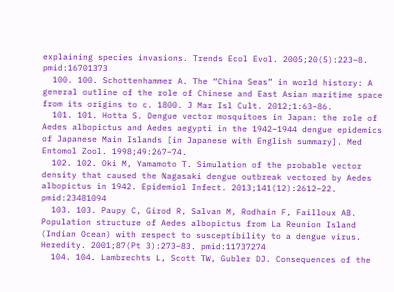explaining species invasions. Trends Ecol Evol. 2005;20(5):223–8. pmid:16701373
  100. 100. Schottenhammer A. The “China Seas” in world history: A general outline of the role of Chinese and East Asian maritime space from its origins to c. 1800. J Mar Isl Cult. 2012;1:63–86.
  101. 101. Hotta S. Dengue vector mosquitoes in Japan: the role of Aedes albopictus and Aedes aegypti in the 1942–1944 dengue epidemics of Japanese Main Islands [in Japanese with English summary]. Med Entomol Zool. 1998;49:267–74.
  102. 102. Oki M, Yamamoto T. Simulation of the probable vector density that caused the Nagasaki dengue outbreak vectored by Aedes albopictus in 1942. Epidemiol Infect. 2013;141(12):2612–22. pmid:23481094
  103. 103. Paupy C, Girod R, Salvan M, Rodhain F, Failloux AB. Population structure of Aedes albopictus from La Reunion Island (Indian Ocean) with respect to susceptibility to a dengue virus. Heredity. 2001;87(Pt 3):273–83. pmid:11737274
  104. 104. Lambrechts L, Scott TW, Gubler DJ. Consequences of the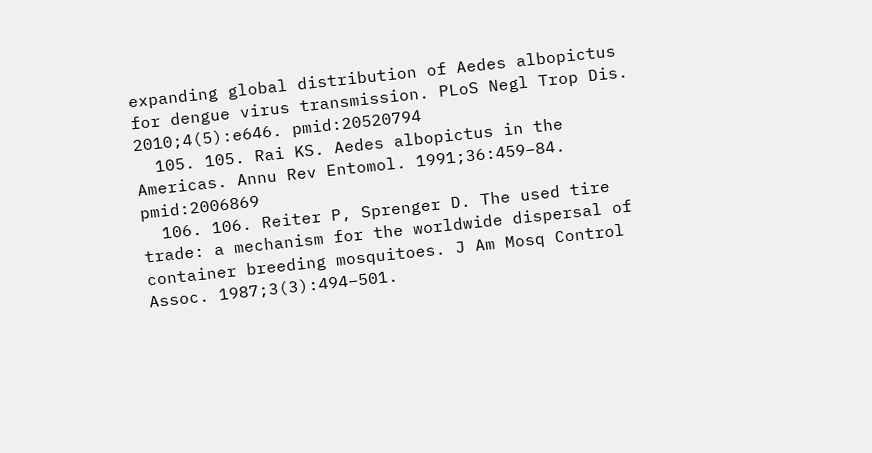expanding global distribution of Aedes albopictus for dengue virus transmission. PLoS Negl Trop Dis. 2010;4(5):e646. pmid:20520794
  105. 105. Rai KS. Aedes albopictus in the Americas. Annu Rev Entomol. 1991;36:459–84. pmid:2006869
  106. 106. Reiter P, Sprenger D. The used tire trade: a mechanism for the worldwide dispersal of container breeding mosquitoes. J Am Mosq Control Assoc. 1987;3(3):494–501.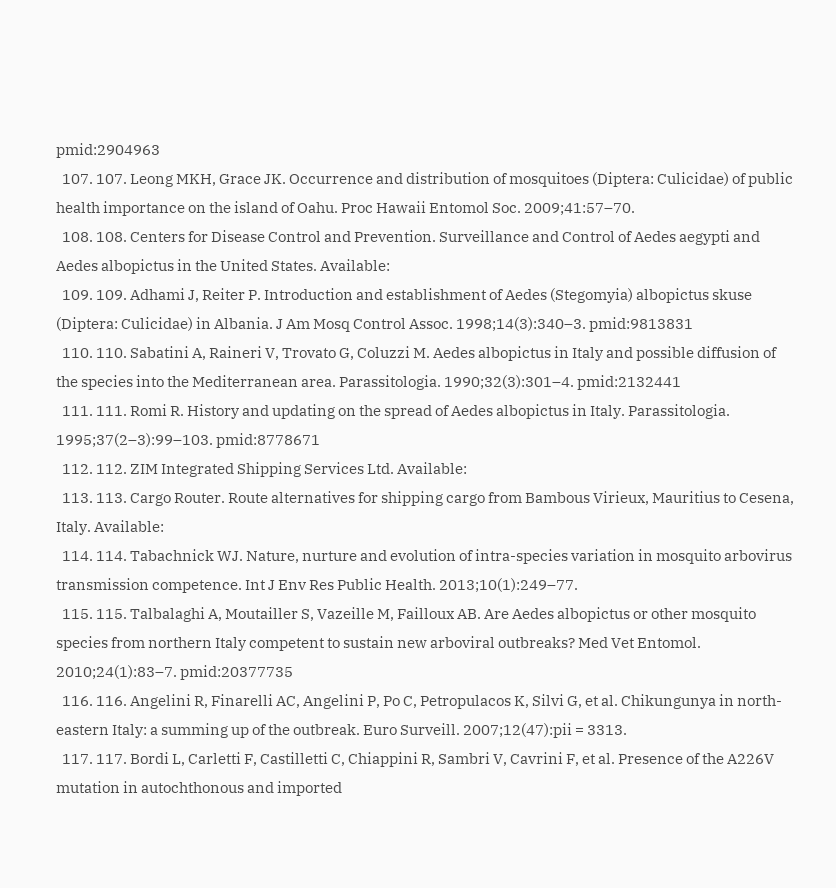pmid:2904963
  107. 107. Leong MKH, Grace JK. Occurrence and distribution of mosquitoes (Diptera: Culicidae) of public health importance on the island of Oahu. Proc Hawaii Entomol Soc. 2009;41:57–70.
  108. 108. Centers for Disease Control and Prevention. Surveillance and Control of Aedes aegypti and Aedes albopictus in the United States. Available:
  109. 109. Adhami J, Reiter P. Introduction and establishment of Aedes (Stegomyia) albopictus skuse (Diptera: Culicidae) in Albania. J Am Mosq Control Assoc. 1998;14(3):340–3. pmid:9813831
  110. 110. Sabatini A, Raineri V, Trovato G, Coluzzi M. Aedes albopictus in Italy and possible diffusion of the species into the Mediterranean area. Parassitologia. 1990;32(3):301–4. pmid:2132441
  111. 111. Romi R. History and updating on the spread of Aedes albopictus in Italy. Parassitologia. 1995;37(2–3):99–103. pmid:8778671
  112. 112. ZIM Integrated Shipping Services Ltd. Available:
  113. 113. Cargo Router. Route alternatives for shipping cargo from Bambous Virieux, Mauritius to Cesena, Italy. Available:
  114. 114. Tabachnick WJ. Nature, nurture and evolution of intra-species variation in mosquito arbovirus transmission competence. Int J Env Res Public Health. 2013;10(1):249–77.
  115. 115. Talbalaghi A, Moutailler S, Vazeille M, Failloux AB. Are Aedes albopictus or other mosquito species from northern Italy competent to sustain new arboviral outbreaks? Med Vet Entomol. 2010;24(1):83–7. pmid:20377735
  116. 116. Angelini R, Finarelli AC, Angelini P, Po C, Petropulacos K, Silvi G, et al. Chikungunya in north-eastern Italy: a summing up of the outbreak. Euro Surveill. 2007;12(47):pii = 3313.
  117. 117. Bordi L, Carletti F, Castilletti C, Chiappini R, Sambri V, Cavrini F, et al. Presence of the A226V mutation in autochthonous and imported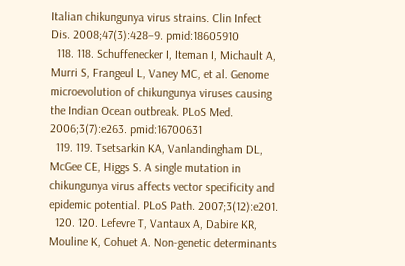Italian chikungunya virus strains. Clin Infect Dis. 2008;47(3):428–9. pmid:18605910
  118. 118. Schuffenecker I, Iteman I, Michault A, Murri S, Frangeul L, Vaney MC, et al. Genome microevolution of chikungunya viruses causing the Indian Ocean outbreak. PLoS Med. 2006;3(7):e263. pmid:16700631
  119. 119. Tsetsarkin KA, Vanlandingham DL, McGee CE, Higgs S. A single mutation in chikungunya virus affects vector specificity and epidemic potential. PLoS Path. 2007;3(12):e201.
  120. 120. Lefevre T, Vantaux A, Dabire KR, Mouline K, Cohuet A. Non-genetic determinants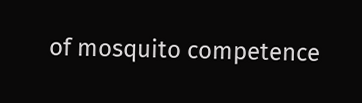of mosquito competence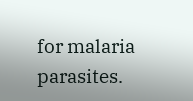for malaria parasites.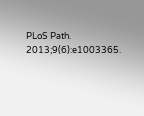PLoS Path. 2013;9(6):e1003365.